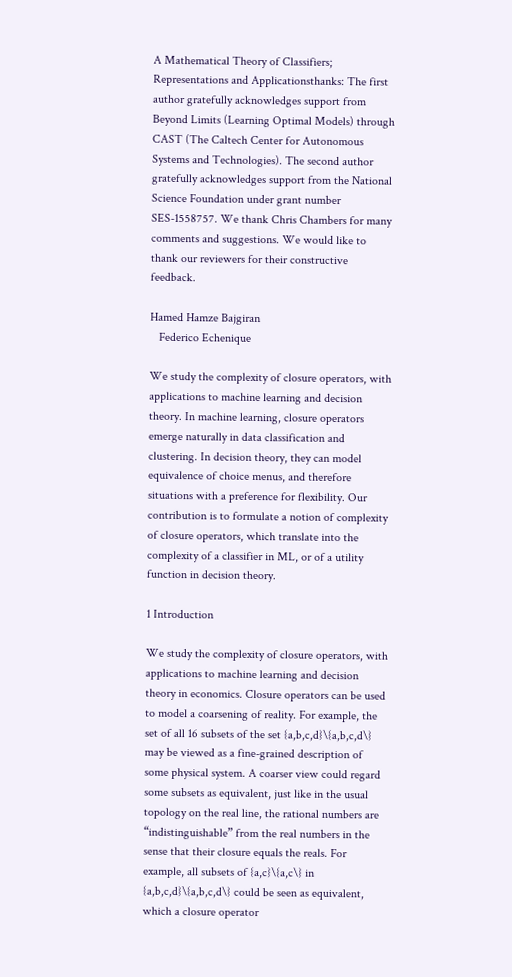A Mathematical Theory of Classifiers;
Representations and Applicationsthanks: The first author gratefully acknowledges support from Beyond Limits (Learning Optimal Models) through CAST (The Caltech Center for Autonomous Systems and Technologies). The second author gratefully acknowledges support from the National Science Foundation under grant number SES-1558757. We thank Chris Chambers for many comments and suggestions. We would like to thank our reviewers for their constructive feedback.

Hamed Hamze Bajgiran
   Federico Echenique

We study the complexity of closure operators, with applications to machine learning and decision theory. In machine learning, closure operators emerge naturally in data classification and clustering. In decision theory, they can model equivalence of choice menus, and therefore situations with a preference for flexibility. Our contribution is to formulate a notion of complexity of closure operators, which translate into the complexity of a classifier in ML, or of a utility function in decision theory.

1 Introduction

We study the complexity of closure operators, with applications to machine learning and decision theory in economics. Closure operators can be used to model a coarsening of reality. For example, the set of all 16 subsets of the set {a,b,c,d}\{a,b,c,d\} may be viewed as a fine-grained description of some physical system. A coarser view could regard some subsets as equivalent, just like in the usual topology on the real line, the rational numbers are “indistinguishable” from the real numbers in the sense that their closure equals the reals. For example, all subsets of {a,c}\{a,c\} in {a,b,c,d}\{a,b,c,d\} could be seen as equivalent, which a closure operator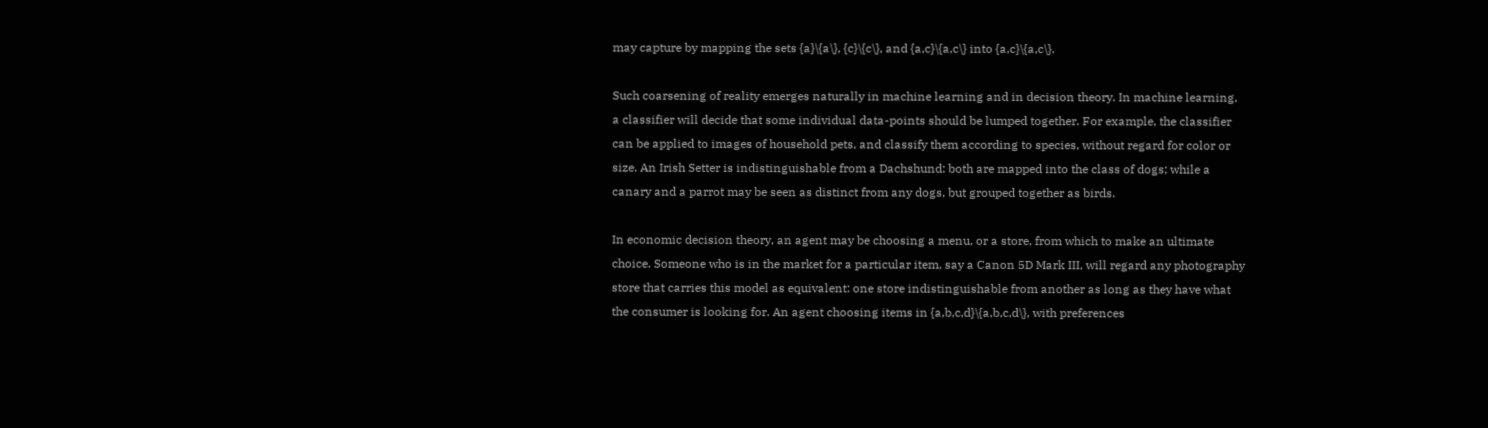may capture by mapping the sets {a}\{a\}, {c}\{c\}, and {a,c}\{a,c\} into {a,c}\{a,c\}.

Such coarsening of reality emerges naturally in machine learning and in decision theory. In machine learning, a classifier will decide that some individual data-points should be lumped together. For example, the classifier can be applied to images of household pets, and classify them according to species, without regard for color or size. An Irish Setter is indistinguishable from a Dachshund: both are mapped into the class of dogs; while a canary and a parrot may be seen as distinct from any dogs, but grouped together as birds.

In economic decision theory, an agent may be choosing a menu, or a store, from which to make an ultimate choice. Someone who is in the market for a particular item, say a Canon 5D Mark III, will regard any photography store that carries this model as equivalent: one store indistinguishable from another as long as they have what the consumer is looking for. An agent choosing items in {a,b,c,d}\{a,b,c,d\}, with preferences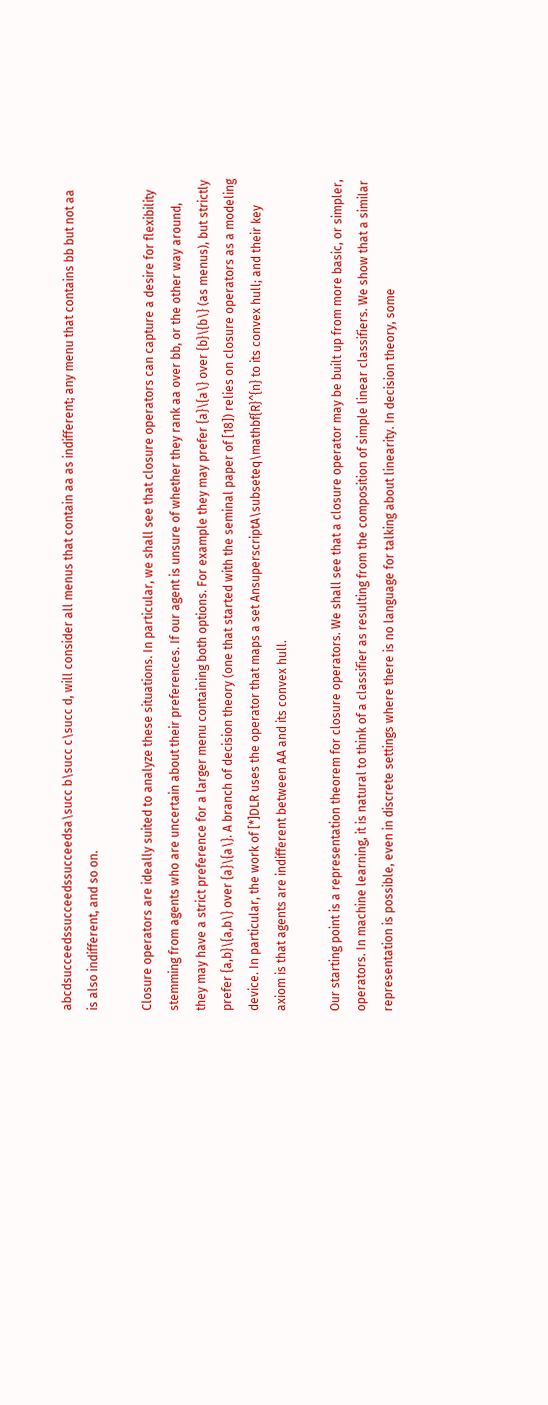abcdsucceedssucceedssucceedsa\succ b\succ c\succ d, will consider all menus that contain aa as indifferent; any menu that contains bb but not aa is also indifferent, and so on.

Closure operators are ideally suited to analyze these situations. In particular, we shall see that closure operators can capture a desire for flexibility stemming from agents who are uncertain about their preferences. If our agent is unsure of whether they rank aa over bb, or the other way around, they may have a strict preference for a larger menu containing both options. For example they may prefer {a}\{a\} over {b}\{b\} (as menus), but strictly prefer {a,b}\{a,b\} over {a}\{a\}. A branch of decision theory (one that started with the seminal paper of [18]) relies on closure operators as a modeling device. In particular, the work of [*]DLR uses the operator that maps a set AnsuperscriptA\subseteq\mathbf{R}^{n} to its convex hull; and their key axiom is that agents are indifferent between AA and its convex hull.

Our starting point is a representation theorem for closure operators. We shall see that a closure operator may be built up from more basic, or simpler, operators. In machine learning, it is natural to think of a classifier as resulting from the composition of simple linear classifiers. We show that a similar representation is possible, even in discrete settings where there is no language for talking about linearity. In decision theory, some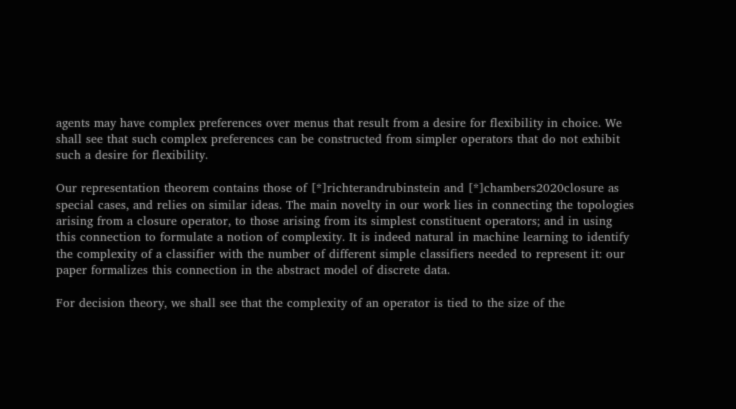agents may have complex preferences over menus that result from a desire for flexibility in choice. We shall see that such complex preferences can be constructed from simpler operators that do not exhibit such a desire for flexibility.

Our representation theorem contains those of [*]richterandrubinstein and [*]chambers2020closure as special cases, and relies on similar ideas. The main novelty in our work lies in connecting the topologies arising from a closure operator, to those arising from its simplest constituent operators; and in using this connection to formulate a notion of complexity. It is indeed natural in machine learning to identify the complexity of a classifier with the number of different simple classifiers needed to represent it: our paper formalizes this connection in the abstract model of discrete data.

For decision theory, we shall see that the complexity of an operator is tied to the size of the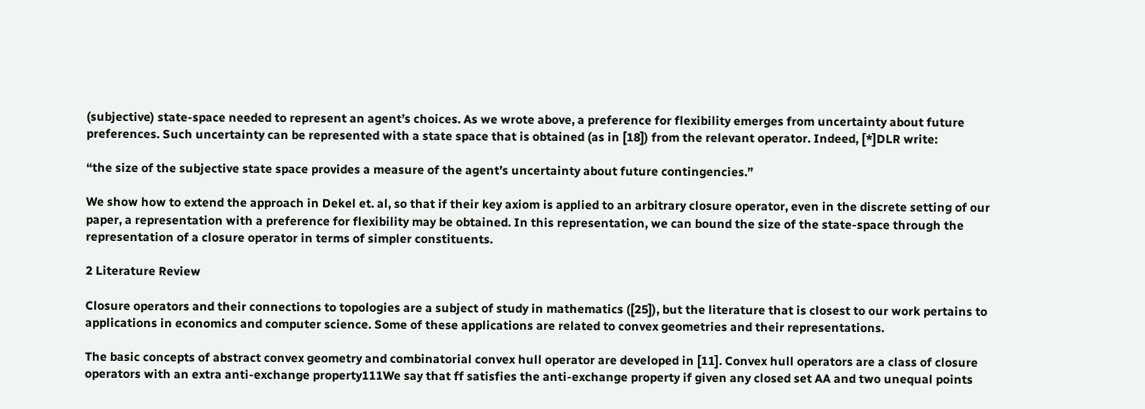(subjective) state-space needed to represent an agent’s choices. As we wrote above, a preference for flexibility emerges from uncertainty about future preferences. Such uncertainty can be represented with a state space that is obtained (as in [18]) from the relevant operator. Indeed, [*]DLR write:

“the size of the subjective state space provides a measure of the agent’s uncertainty about future contingencies.”

We show how to extend the approach in Dekel et. al, so that if their key axiom is applied to an arbitrary closure operator, even in the discrete setting of our paper, a representation with a preference for flexibility may be obtained. In this representation, we can bound the size of the state-space through the representation of a closure operator in terms of simpler constituents.

2 Literature Review

Closure operators and their connections to topologies are a subject of study in mathematics ([25]), but the literature that is closest to our work pertains to applications in economics and computer science. Some of these applications are related to convex geometries and their representations.

The basic concepts of abstract convex geometry and combinatorial convex hull operator are developed in [11]. Convex hull operators are a class of closure operators with an extra anti-exchange property111We say that ff satisfies the anti-exchange property if given any closed set AA and two unequal points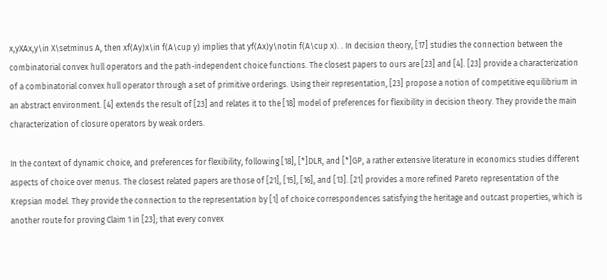x,yXAx,y\in X\setminus A, then xf(Ay)x\in f(A\cup y) implies that yf(Ax)y\notin f(A\cup x). . In decision theory, [17] studies the connection between the combinatorial convex hull operators and the path-independent choice functions. The closest papers to ours are [23] and [4]. [23] provide a characterization of a combinatorial convex hull operator through a set of primitive orderings. Using their representation, [23] propose a notion of competitive equilibrium in an abstract environment. [4] extends the result of [23] and relates it to the [18] model of preferences for flexibility in decision theory. They provide the main characterization of closure operators by weak orders.

In the context of dynamic choice, and preferences for flexibility, following [18], [*]DLR, and [*]GP, a rather extensive literature in economics studies different aspects of choice over menus. The closest related papers are those of [21], [15], [16], and [13]. [21] provides a more refined Pareto representation of the Krepsian model. They provide the connection to the representation by [1] of choice correspondences satisfying the heritage and outcast properties, which is another route for proving Claim 1 in [23]; that every convex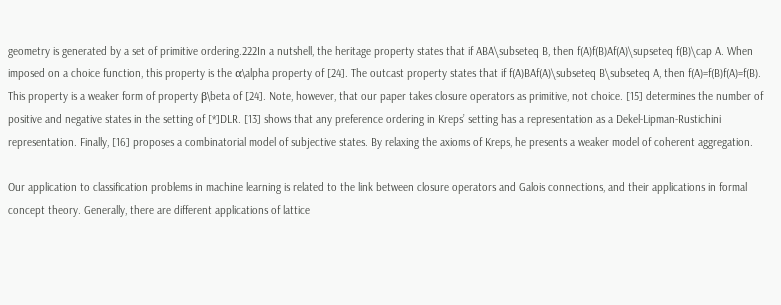geometry is generated by a set of primitive ordering.222In a nutshell, the heritage property states that if ABA\subseteq B, then f(A)f(B)Af(A)\supseteq f(B)\cap A. When imposed on a choice function, this property is the α\alpha property of [24]. The outcast property states that if f(A)BAf(A)\subseteq B\subseteq A, then f(A)=f(B)f(A)=f(B). This property is a weaker form of property β\beta of [24]. Note, however, that our paper takes closure operators as primitive, not choice. [15] determines the number of positive and negative states in the setting of [*]DLR. [13] shows that any preference ordering in Kreps’ setting has a representation as a Dekel-Lipman-Rustichini representation. Finally, [16] proposes a combinatorial model of subjective states. By relaxing the axioms of Kreps, he presents a weaker model of coherent aggregation.

Our application to classification problems in machine learning is related to the link between closure operators and Galois connections, and their applications in formal concept theory. Generally, there are different applications of lattice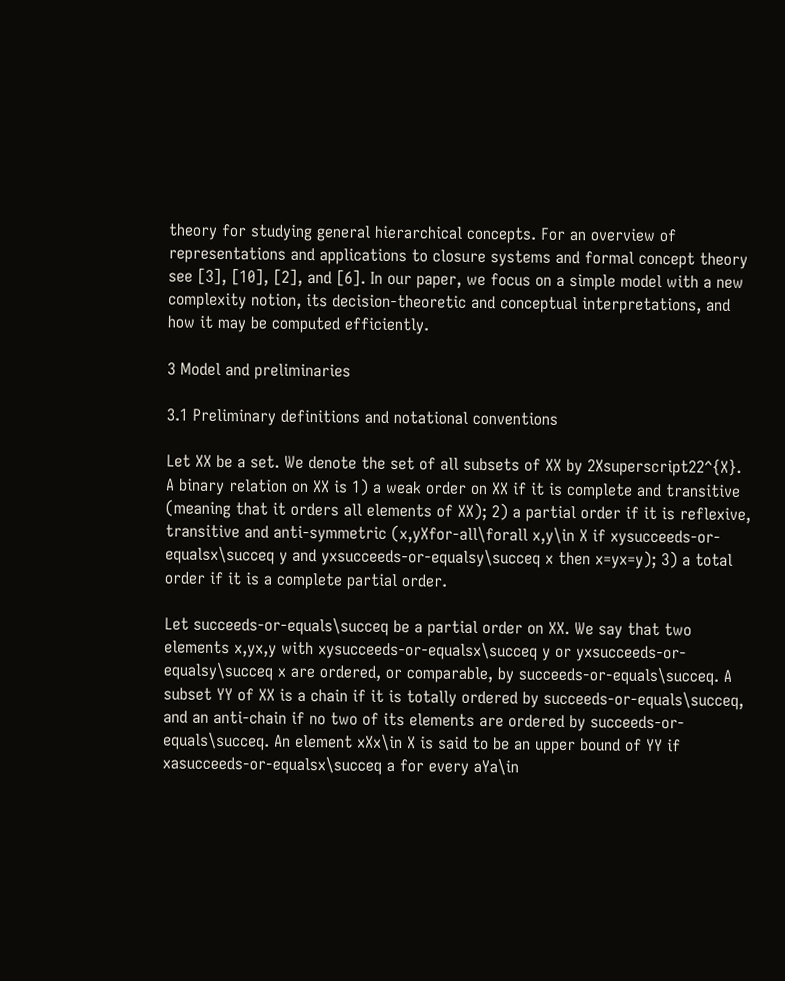theory for studying general hierarchical concepts. For an overview of representations and applications to closure systems and formal concept theory see [3], [10], [2], and [6]. In our paper, we focus on a simple model with a new complexity notion, its decision-theoretic and conceptual interpretations, and how it may be computed efficiently.

3 Model and preliminaries

3.1 Preliminary definitions and notational conventions

Let XX be a set. We denote the set of all subsets of XX by 2Xsuperscript22^{X}. A binary relation on XX is 1) a weak order on XX if it is complete and transitive (meaning that it orders all elements of XX); 2) a partial order if it is reflexive, transitive and anti-symmetric (x,yXfor-all\forall x,y\in X if xysucceeds-or-equalsx\succeq y and yxsucceeds-or-equalsy\succeq x then x=yx=y); 3) a total order if it is a complete partial order.

Let succeeds-or-equals\succeq be a partial order on XX. We say that two elements x,yx,y with xysucceeds-or-equalsx\succeq y or yxsucceeds-or-equalsy\succeq x are ordered, or comparable, by succeeds-or-equals\succeq. A subset YY of XX is a chain if it is totally ordered by succeeds-or-equals\succeq, and an anti-chain if no two of its elements are ordered by succeeds-or-equals\succeq. An element xXx\in X is said to be an upper bound of YY if xasucceeds-or-equalsx\succeq a for every aYa\in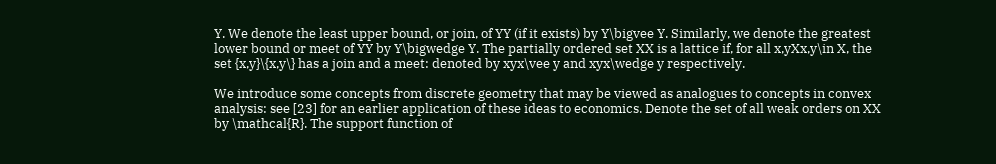Y. We denote the least upper bound, or join, of YY (if it exists) by Y\bigvee Y. Similarly, we denote the greatest lower bound or meet of YY by Y\bigwedge Y. The partially ordered set XX is a lattice if, for all x,yXx,y\in X, the set {x,y}\{x,y\} has a join and a meet: denoted by xyx\vee y and xyx\wedge y respectively.

We introduce some concepts from discrete geometry that may be viewed as analogues to concepts in convex analysis: see [23] for an earlier application of these ideas to economics. Denote the set of all weak orders on XX by \mathcal{R}. The support function of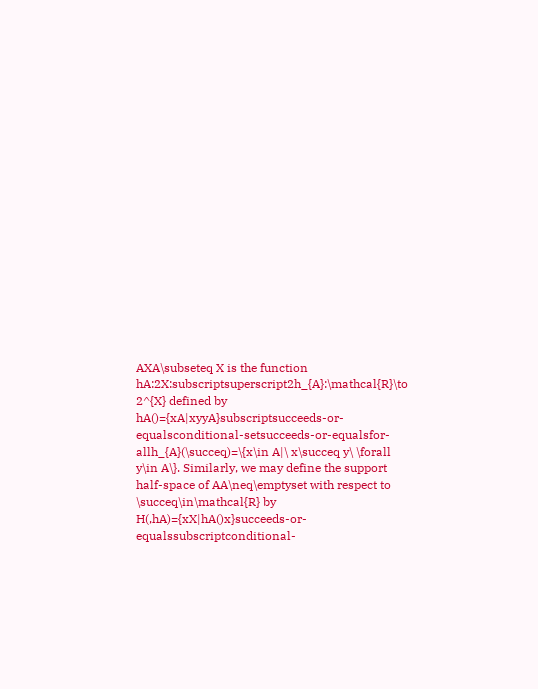AXA\subseteq X is the function hA:2X:subscriptsuperscript2h_{A}:\mathcal{R}\to 2^{X} defined by hA()={xA|xyyA}subscriptsucceeds-or-equalsconditional-setsucceeds-or-equalsfor-allh_{A}(\succeq)=\{x\in A|\ x\succeq y\ \forall y\in A\}. Similarly, we may define the support half-space of AA\neq\emptyset with respect to \succeq\in\mathcal{R} by H(,hA)={xX|hA()x}succeeds-or-equalssubscriptconditional-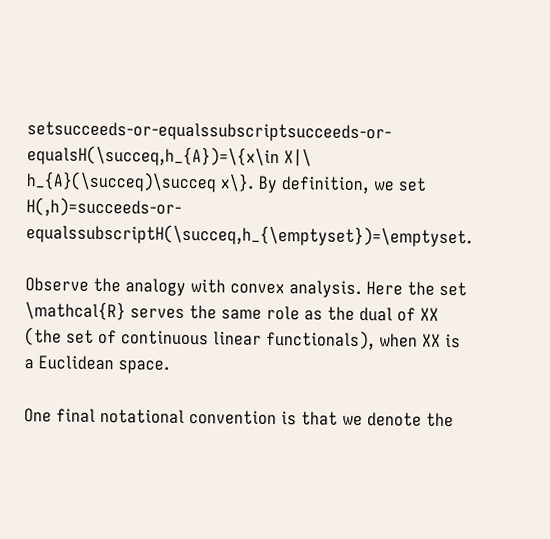setsucceeds-or-equalssubscriptsucceeds-or-equalsH(\succeq,h_{A})=\{x\in X|\ h_{A}(\succeq)\succeq x\}. By definition, we set H(,h)=succeeds-or-equalssubscriptH(\succeq,h_{\emptyset})=\emptyset.

Observe the analogy with convex analysis. Here the set \mathcal{R} serves the same role as the dual of XX (the set of continuous linear functionals), when XX is a Euclidean space.

One final notational convention is that we denote the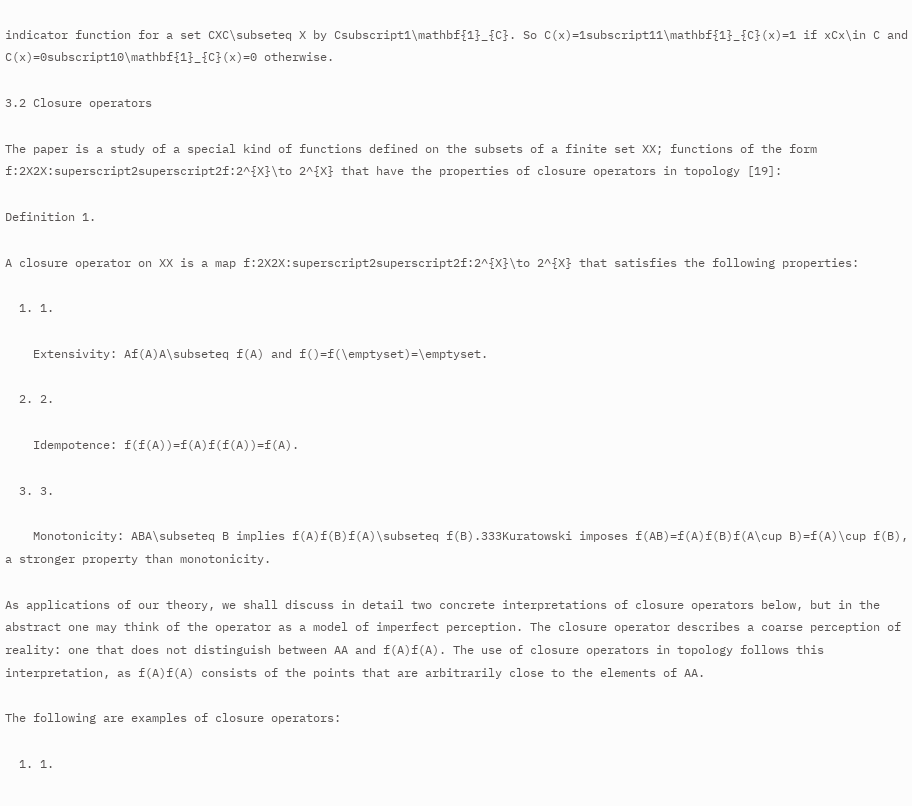indicator function for a set CXC\subseteq X by Csubscript1\mathbf{1}_{C}. So C(x)=1subscript11\mathbf{1}_{C}(x)=1 if xCx\in C and C(x)=0subscript10\mathbf{1}_{C}(x)=0 otherwise.

3.2 Closure operators

The paper is a study of a special kind of functions defined on the subsets of a finite set XX; functions of the form f:2X2X:superscript2superscript2f:2^{X}\to 2^{X} that have the properties of closure operators in topology [19]:

Definition 1.

A closure operator on XX is a map f:2X2X:superscript2superscript2f:2^{X}\to 2^{X} that satisfies the following properties:

  1. 1.

    Extensivity: Af(A)A\subseteq f(A) and f()=f(\emptyset)=\emptyset.

  2. 2.

    Idempotence: f(f(A))=f(A)f(f(A))=f(A).

  3. 3.

    Monotonicity: ABA\subseteq B implies f(A)f(B)f(A)\subseteq f(B).333Kuratowski imposes f(AB)=f(A)f(B)f(A\cup B)=f(A)\cup f(B), a stronger property than monotonicity.

As applications of our theory, we shall discuss in detail two concrete interpretations of closure operators below, but in the abstract one may think of the operator as a model of imperfect perception. The closure operator describes a coarse perception of reality: one that does not distinguish between AA and f(A)f(A). The use of closure operators in topology follows this interpretation, as f(A)f(A) consists of the points that are arbitrarily close to the elements of AA.

The following are examples of closure operators:

  1. 1.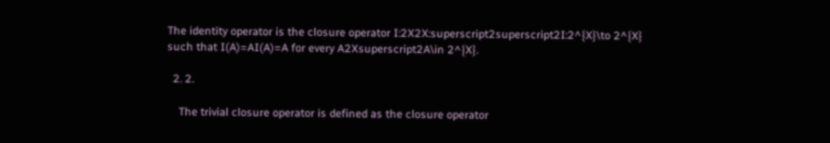The identity operator is the closure operator I:2X2X:superscript2superscript2I:2^{X}\to 2^{X} such that I(A)=AI(A)=A for every A2Xsuperscript2A\in 2^{X}.

  2. 2.

    The trivial closure operator is defined as the closure operator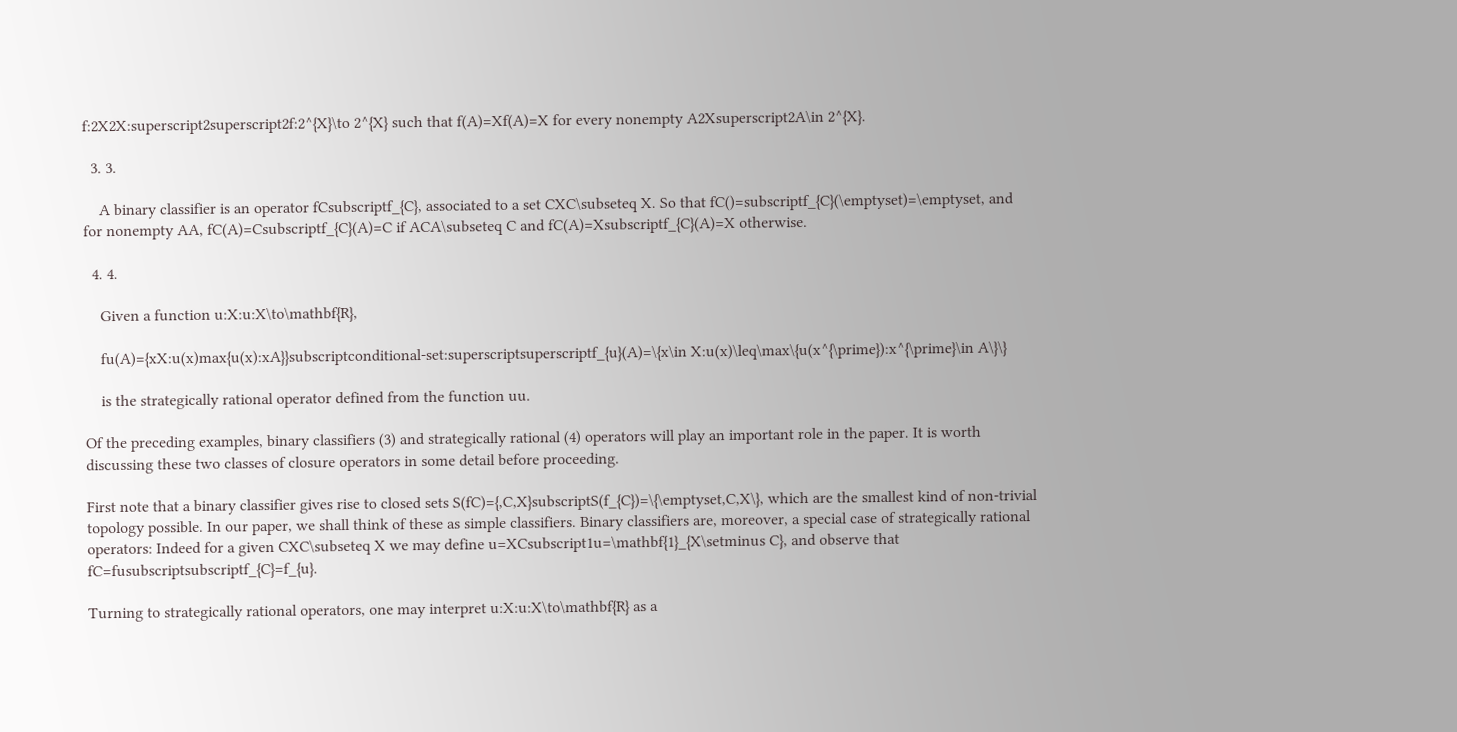f:2X2X:superscript2superscript2f:2^{X}\to 2^{X} such that f(A)=Xf(A)=X for every nonempty A2Xsuperscript2A\in 2^{X}.

  3. 3.

    A binary classifier is an operator fCsubscriptf_{C}, associated to a set CXC\subseteq X. So that fC()=subscriptf_{C}(\emptyset)=\emptyset, and for nonempty AA, fC(A)=Csubscriptf_{C}(A)=C if ACA\subseteq C and fC(A)=Xsubscriptf_{C}(A)=X otherwise.

  4. 4.

    Given a function u:X:u:X\to\mathbf{R},

    fu(A)={xX:u(x)max{u(x):xA}}subscriptconditional-set:superscriptsuperscriptf_{u}(A)=\{x\in X:u(x)\leq\max\{u(x^{\prime}):x^{\prime}\in A\}\}

    is the strategically rational operator defined from the function uu.

Of the preceding examples, binary classifiers (3) and strategically rational (4) operators will play an important role in the paper. It is worth discussing these two classes of closure operators in some detail before proceeding.

First note that a binary classifier gives rise to closed sets S(fC)={,C,X}subscriptS(f_{C})=\{\emptyset,C,X\}, which are the smallest kind of non-trivial topology possible. In our paper, we shall think of these as simple classifiers. Binary classifiers are, moreover, a special case of strategically rational operators: Indeed for a given CXC\subseteq X we may define u=XCsubscript1u=\mathbf{1}_{X\setminus C}, and observe that fC=fusubscriptsubscriptf_{C}=f_{u}.

Turning to strategically rational operators, one may interpret u:X:u:X\to\mathbf{R} as a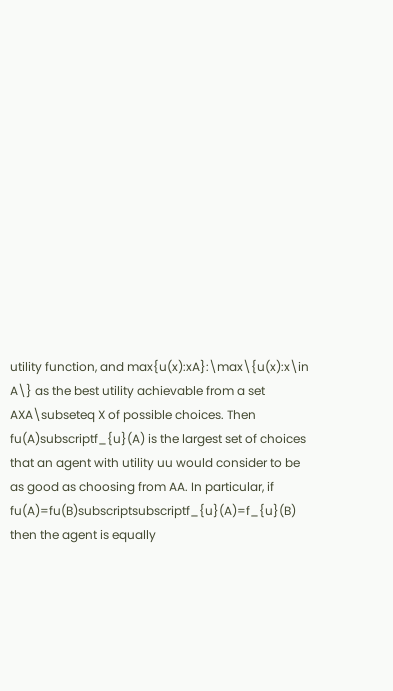utility function, and max{u(x):xA}:\max\{u(x):x\in A\} as the best utility achievable from a set AXA\subseteq X of possible choices. Then fu(A)subscriptf_{u}(A) is the largest set of choices that an agent with utility uu would consider to be as good as choosing from AA. In particular, if fu(A)=fu(B)subscriptsubscriptf_{u}(A)=f_{u}(B) then the agent is equally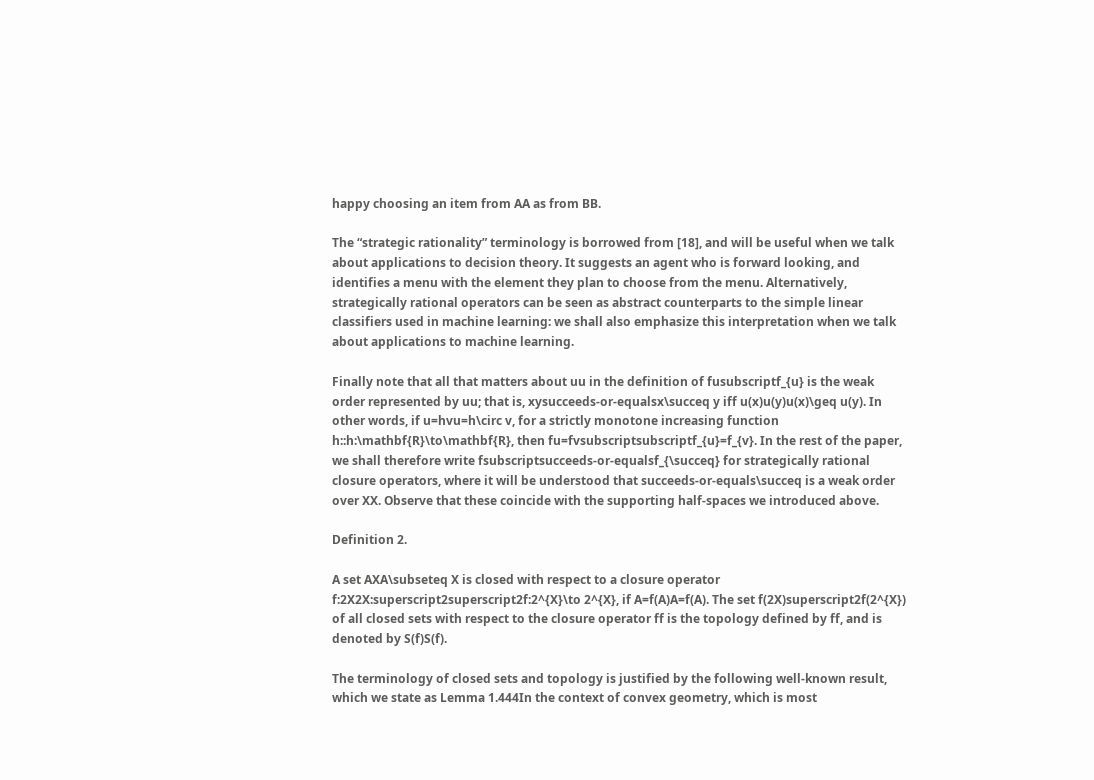happy choosing an item from AA as from BB.

The “strategic rationality” terminology is borrowed from [18], and will be useful when we talk about applications to decision theory. It suggests an agent who is forward looking, and identifies a menu with the element they plan to choose from the menu. Alternatively, strategically rational operators can be seen as abstract counterparts to the simple linear classifiers used in machine learning: we shall also emphasize this interpretation when we talk about applications to machine learning.

Finally note that all that matters about uu in the definition of fusubscriptf_{u} is the weak order represented by uu; that is, xysucceeds-or-equalsx\succeq y iff u(x)u(y)u(x)\geq u(y). In other words, if u=hvu=h\circ v, for a strictly monotone increasing function h::h:\mathbf{R}\to\mathbf{R}, then fu=fvsubscriptsubscriptf_{u}=f_{v}. In the rest of the paper, we shall therefore write fsubscriptsucceeds-or-equalsf_{\succeq} for strategically rational closure operators, where it will be understood that succeeds-or-equals\succeq is a weak order over XX. Observe that these coincide with the supporting half-spaces we introduced above.

Definition 2.

A set AXA\subseteq X is closed with respect to a closure operator f:2X2X:superscript2superscript2f:2^{X}\to 2^{X}, if A=f(A)A=f(A). The set f(2X)superscript2f(2^{X}) of all closed sets with respect to the closure operator ff is the topology defined by ff, and is denoted by S(f)S(f).

The terminology of closed sets and topology is justified by the following well-known result, which we state as Lemma 1.444In the context of convex geometry, which is most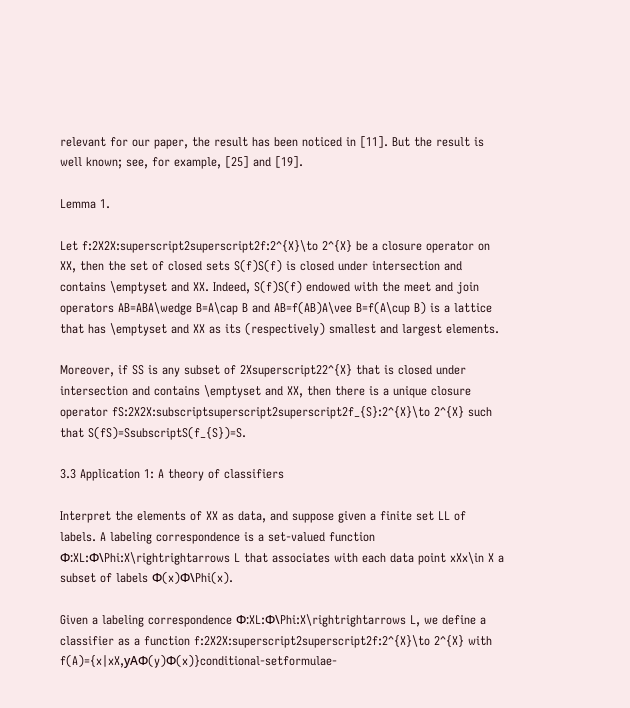relevant for our paper, the result has been noticed in [11]. But the result is well known; see, for example, [25] and [19].

Lemma 1.

Let f:2X2X:superscript2superscript2f:2^{X}\to 2^{X} be a closure operator on XX, then the set of closed sets S(f)S(f) is closed under intersection and contains \emptyset and XX. Indeed, S(f)S(f) endowed with the meet and join operators AB=ABA\wedge B=A\cap B and AB=f(AB)A\vee B=f(A\cup B) is a lattice that has \emptyset and XX as its (respectively) smallest and largest elements.

Moreover, if SS is any subset of 2Xsuperscript22^{X} that is closed under intersection and contains \emptyset and XX, then there is a unique closure operator fS:2X2X:subscriptsuperscript2superscript2f_{S}:2^{X}\to 2^{X} such that S(fS)=SsubscriptS(f_{S})=S.

3.3 Application 1: A theory of classifiers

Interpret the elements of XX as data, and suppose given a finite set LL of labels. A labeling correspondence is a set-valued function Φ:XL:Φ\Phi:X\rightrightarrows L that associates with each data point xXx\in X a subset of labels Φ(x)Φ\Phi(x).

Given a labeling correspondence Φ:XL:Φ\Phi:X\rightrightarrows L, we define a classifier as a function f:2X2X:superscript2superscript2f:2^{X}\to 2^{X} with f(A)={x|xX,yAΦ(y)Φ(x)}conditional-setformulae-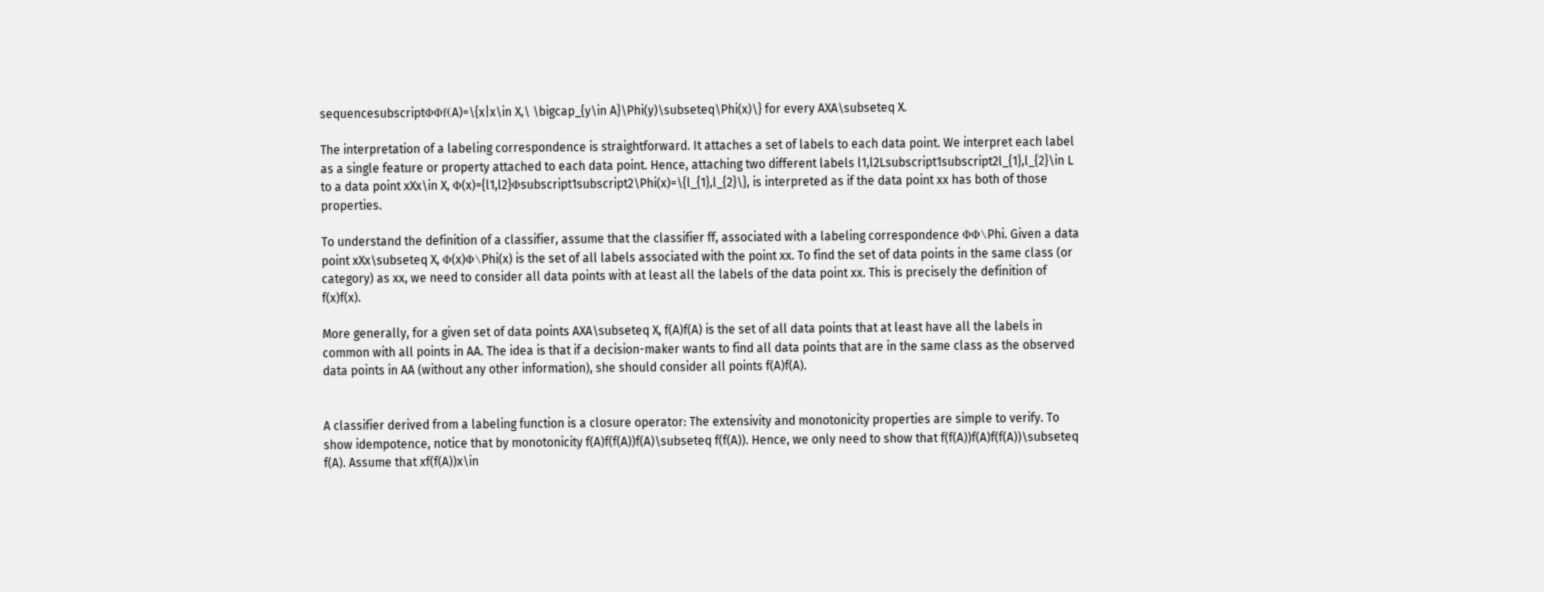sequencesubscriptΦΦf(A)=\{x|x\in X,\ \bigcap_{y\in A}\Phi(y)\subseteq\Phi(x)\} for every AXA\subseteq X.

The interpretation of a labeling correspondence is straightforward. It attaches a set of labels to each data point. We interpret each label as a single feature or property attached to each data point. Hence, attaching two different labels l1,l2Lsubscript1subscript2l_{1},l_{2}\in L to a data point xXx\in X, Φ(x)={l1,l2}Φsubscript1subscript2\Phi(x)=\{l_{1},l_{2}\}, is interpreted as if the data point xx has both of those properties.

To understand the definition of a classifier, assume that the classifier ff, associated with a labeling correspondence ΦΦ\Phi. Given a data point xXx\subseteq X, Φ(x)Φ\Phi(x) is the set of all labels associated with the point xx. To find the set of data points in the same class (or category) as xx, we need to consider all data points with at least all the labels of the data point xx. This is precisely the definition of f(x)f(x).

More generally, for a given set of data points AXA\subseteq X, f(A)f(A) is the set of all data points that at least have all the labels in common with all points in AA. The idea is that if a decision-maker wants to find all data points that are in the same class as the observed data points in AA (without any other information), she should consider all points f(A)f(A).


A classifier derived from a labeling function is a closure operator: The extensivity and monotonicity properties are simple to verify. To show idempotence, notice that by monotonicity f(A)f(f(A))f(A)\subseteq f(f(A)). Hence, we only need to show that f(f(A))f(A)f(f(A))\subseteq f(A). Assume that xf(f(A))x\in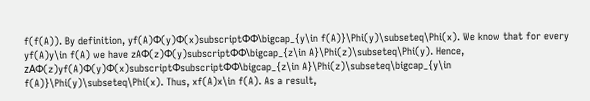f(f(A)). By definition, yf(A)Φ(y)Φ(x)subscriptΦΦ\bigcap_{y\in f(A)}\Phi(y)\subseteq\Phi(x). We know that for every yf(A)y\in f(A) we have zAΦ(z)Φ(y)subscriptΦΦ\bigcap_{z\in A}\Phi(z)\subseteq\Phi(y). Hence, zAΦ(z)yf(A)Φ(y)Φ(x)subscriptΦsubscriptΦΦ\bigcap_{z\in A}\Phi(z)\subseteq\bigcap_{y\in f(A)}\Phi(y)\subseteq\Phi(x). Thus, xf(A)x\in f(A). As a result,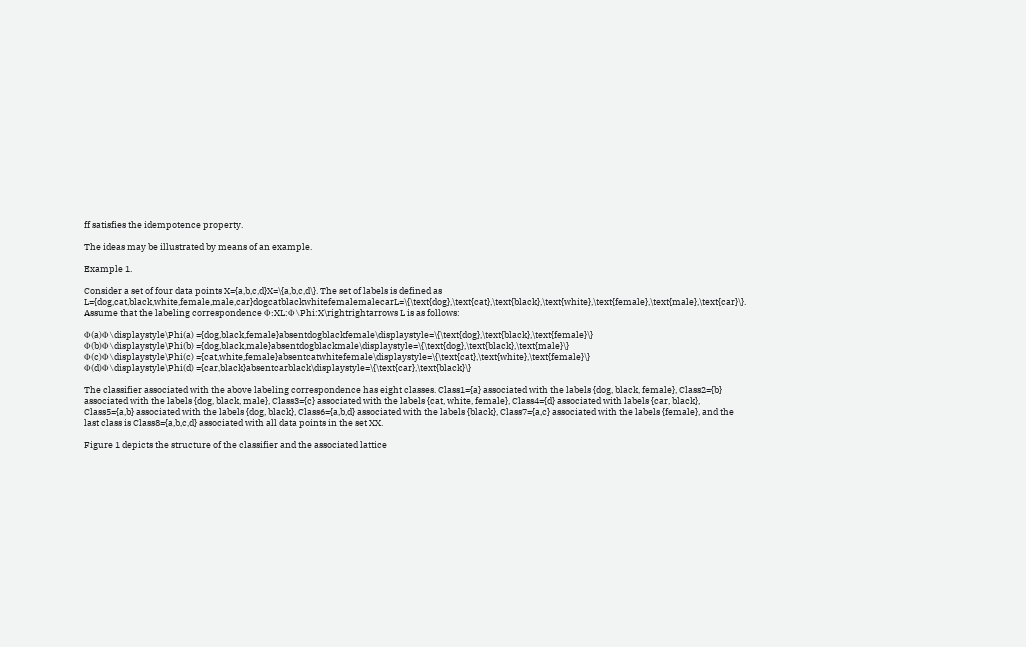ff satisfies the idempotence property.

The ideas may be illustrated by means of an example.

Example 1.

Consider a set of four data points X={a,b,c,d}X=\{a,b,c,d\}. The set of labels is defined as L={dog,cat,black,white,female,male,car}dogcatblackwhitefemalemalecarL=\{\text{dog},\text{cat},\text{black},\text{white},\text{female},\text{male},\text{car}\}. Assume that the labeling correspondence Φ:XL:Φ\Phi:X\rightrightarrows L is as follows:

Φ(a)Φ\displaystyle\Phi(a) ={dog,black,female}absentdogblackfemale\displaystyle=\{\text{dog},\text{black},\text{female}\}
Φ(b)Φ\displaystyle\Phi(b) ={dog,black,male}absentdogblackmale\displaystyle=\{\text{dog},\text{black},\text{male}\}
Φ(c)Φ\displaystyle\Phi(c) ={cat,white,female}absentcatwhitefemale\displaystyle=\{\text{cat},\text{white},\text{female}\}
Φ(d)Φ\displaystyle\Phi(d) ={car,black}absentcarblack\displaystyle=\{\text{car},\text{black}\}

The classifier associated with the above labeling correspondence has eight classes. Class1={a} associated with the labels {dog, black, female}, Class2={b} associated with the labels {dog, black, male}, Class3={c} associated with the labels {cat, white, female}, Class4={d} associated with labels {car, black}, Class5={a,b} associated with the labels {dog, black}, Class6={a,b,d} associated with the labels {black}, Class7={a,c} associated with the labels {female}, and the last class is Class8={a,b,c,d} associated with all data points in the set XX.

Figure 1 depicts the structure of the classifier and the associated lattice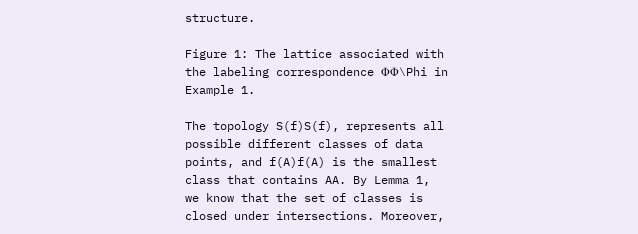structure.

Figure 1: The lattice associated with the labeling correspondence ΦΦ\Phi in Example 1.

The topology S(f)S(f), represents all possible different classes of data points, and f(A)f(A) is the smallest class that contains AA. By Lemma 1, we know that the set of classes is closed under intersections. Moreover,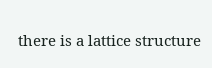there is a lattice structure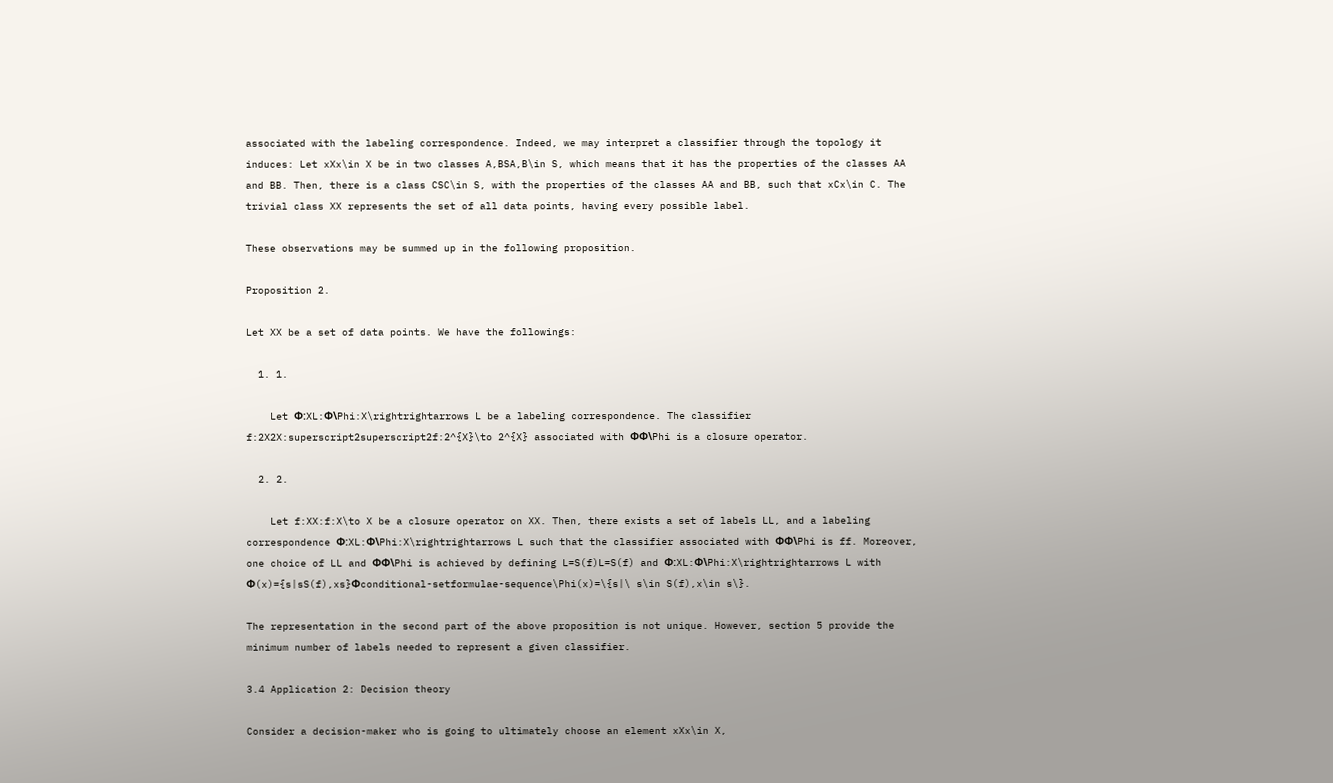associated with the labeling correspondence. Indeed, we may interpret a classifier through the topology it induces: Let xXx\in X be in two classes A,BSA,B\in S, which means that it has the properties of the classes AA and BB. Then, there is a class CSC\in S, with the properties of the classes AA and BB, such that xCx\in C. The trivial class XX represents the set of all data points, having every possible label.

These observations may be summed up in the following proposition.

Proposition 2.

Let XX be a set of data points. We have the followings:

  1. 1.

    Let Φ:XL:Φ\Phi:X\rightrightarrows L be a labeling correspondence. The classifier f:2X2X:superscript2superscript2f:2^{X}\to 2^{X} associated with ΦΦ\Phi is a closure operator.

  2. 2.

    Let f:XX:f:X\to X be a closure operator on XX. Then, there exists a set of labels LL, and a labeling correspondence Φ:XL:Φ\Phi:X\rightrightarrows L such that the classifier associated with ΦΦ\Phi is ff. Moreover, one choice of LL and ΦΦ\Phi is achieved by defining L=S(f)L=S(f) and Φ:XL:Φ\Phi:X\rightrightarrows L with Φ(x)={s|sS(f),xs}Φconditional-setformulae-sequence\Phi(x)=\{s|\ s\in S(f),x\in s\}.

The representation in the second part of the above proposition is not unique. However, section 5 provide the minimum number of labels needed to represent a given classifier.

3.4 Application 2: Decision theory

Consider a decision-maker who is going to ultimately choose an element xXx\in X,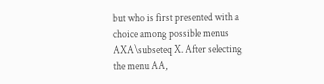but who is first presented with a choice among possible menus AXA\subseteq X. After selecting the menu AA,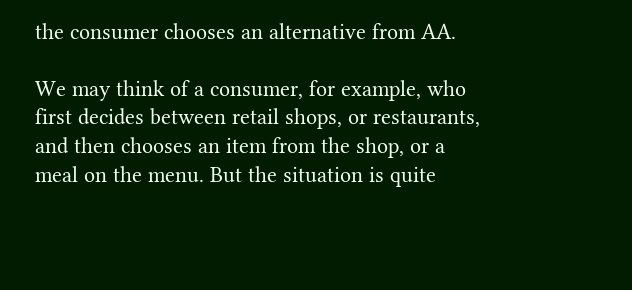the consumer chooses an alternative from AA.

We may think of a consumer, for example, who first decides between retail shops, or restaurants, and then chooses an item from the shop, or a meal on the menu. But the situation is quite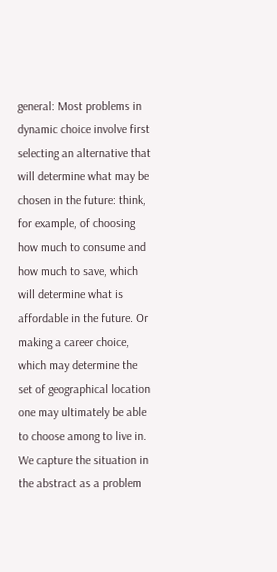general: Most problems in dynamic choice involve first selecting an alternative that will determine what may be chosen in the future: think, for example, of choosing how much to consume and how much to save, which will determine what is affordable in the future. Or making a career choice, which may determine the set of geographical location one may ultimately be able to choose among to live in. We capture the situation in the abstract as a problem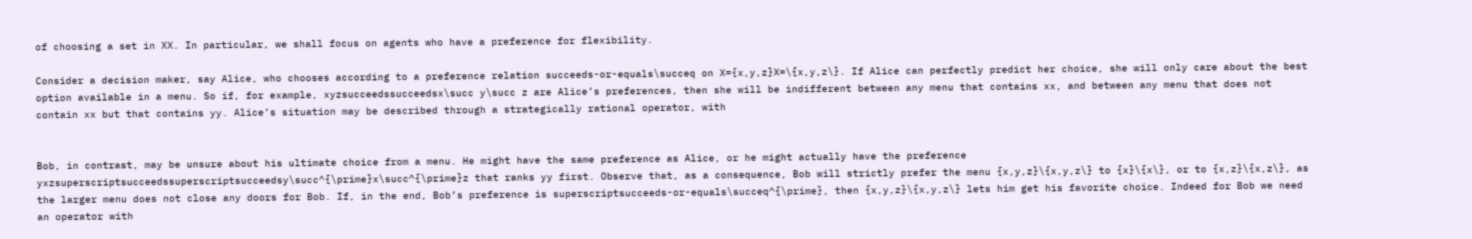of choosing a set in XX. In particular, we shall focus on agents who have a preference for flexibility.

Consider a decision maker, say Alice, who chooses according to a preference relation succeeds-or-equals\succeq on X={x,y,z}X=\{x,y,z\}. If Alice can perfectly predict her choice, she will only care about the best option available in a menu. So if, for example, xyzsucceedssucceedsx\succ y\succ z are Alice’s preferences, then she will be indifferent between any menu that contains xx, and between any menu that does not contain xx but that contains yy. Alice’s situation may be described through a strategically rational operator, with


Bob, in contrast, may be unsure about his ultimate choice from a menu. He might have the same preference as Alice, or he might actually have the preference yxzsuperscriptsucceedssuperscriptsucceedsy\succ^{\prime}x\succ^{\prime}z that ranks yy first. Observe that, as a consequence, Bob will strictly prefer the menu {x,y,z}\{x,y,z\} to {x}\{x\}, or to {x,z}\{x,z\}, as the larger menu does not close any doors for Bob. If, in the end, Bob’s preference is superscriptsucceeds-or-equals\succeq^{\prime}, then {x,y,z}\{x,y,z\} lets him get his favorite choice. Indeed for Bob we need an operator with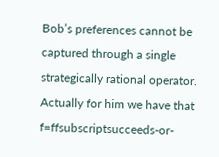Bob’s preferences cannot be captured through a single strategically rational operator. Actually for him we have that f=ffsubscriptsucceeds-or-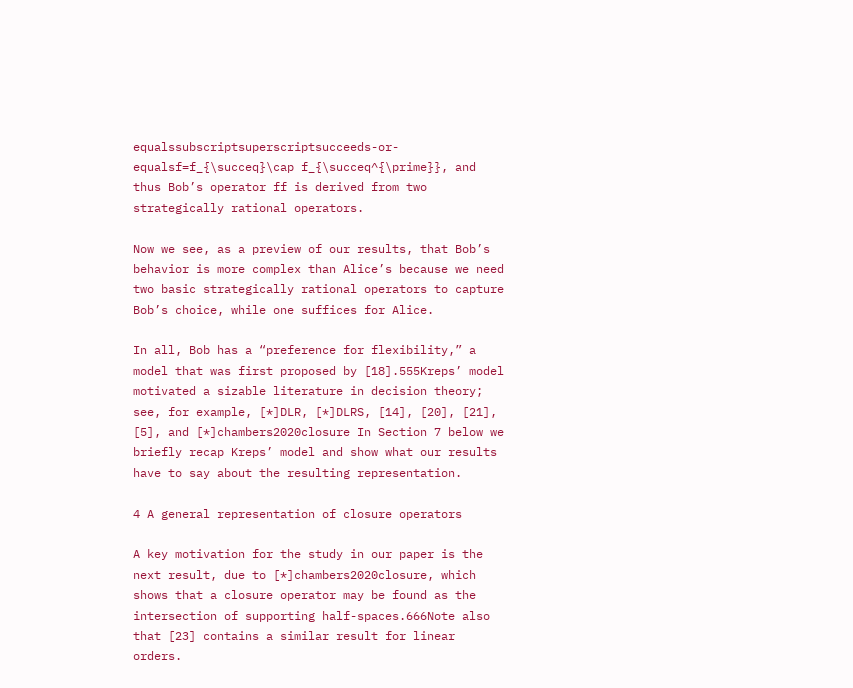equalssubscriptsuperscriptsucceeds-or-equalsf=f_{\succeq}\cap f_{\succeq^{\prime}}, and thus Bob’s operator ff is derived from two strategically rational operators.

Now we see, as a preview of our results, that Bob’s behavior is more complex than Alice’s because we need two basic strategically rational operators to capture Bob’s choice, while one suffices for Alice.

In all, Bob has a “preference for flexibility,” a model that was first proposed by [18].555Kreps’ model motivated a sizable literature in decision theory; see, for example, [*]DLR, [*]DLRS, [14], [20], [21], [5], and [*]chambers2020closure In Section 7 below we briefly recap Kreps’ model and show what our results have to say about the resulting representation.

4 A general representation of closure operators

A key motivation for the study in our paper is the next result, due to [*]chambers2020closure, which shows that a closure operator may be found as the intersection of supporting half-spaces.666Note also that [23] contains a similar result for linear orders.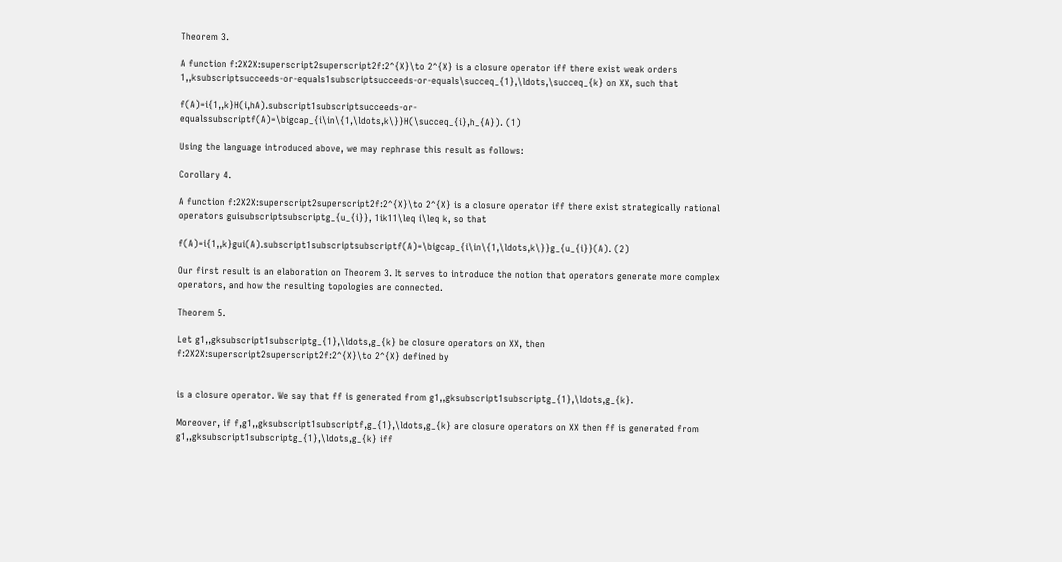Theorem 3.

A function f:2X2X:superscript2superscript2f:2^{X}\to 2^{X} is a closure operator iff there exist weak orders 1,,ksubscriptsucceeds-or-equals1subscriptsucceeds-or-equals\succeq_{1},\ldots,\succeq_{k} on XX, such that

f(A)=i{1,,k}H(i,hA).subscript1subscriptsucceeds-or-equalssubscriptf(A)=\bigcap_{i\in\{1,\ldots,k\}}H(\succeq_{i},h_{A}). (1)

Using the language introduced above, we may rephrase this result as follows:

Corollary 4.

A function f:2X2X:superscript2superscript2f:2^{X}\to 2^{X} is a closure operator iff there exist strategically rational operators guisubscriptsubscriptg_{u_{i}}, 1ik11\leq i\leq k, so that

f(A)=i{1,,k}gui(A).subscript1subscriptsubscriptf(A)=\bigcap_{i\in\{1,\ldots,k\}}g_{u_{i}}(A). (2)

Our first result is an elaboration on Theorem 3. It serves to introduce the notion that operators generate more complex operators, and how the resulting topologies are connected.

Theorem 5.

Let g1,,gksubscript1subscriptg_{1},\ldots,g_{k} be closure operators on XX, then f:2X2X:superscript2superscript2f:2^{X}\to 2^{X} defined by


is a closure operator. We say that ff is generated from g1,,gksubscript1subscriptg_{1},\ldots,g_{k}.

Moreover, if f,g1,,gksubscript1subscriptf,g_{1},\ldots,g_{k} are closure operators on XX then ff is generated from g1,,gksubscript1subscriptg_{1},\ldots,g_{k} iff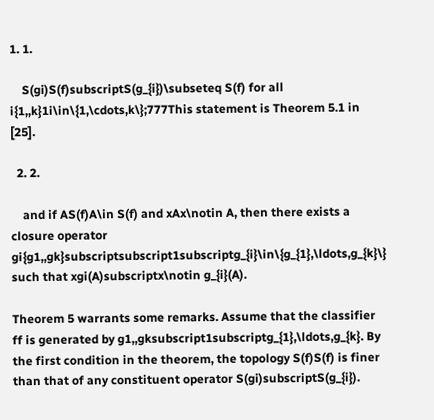1. 1.

    S(gi)S(f)subscriptS(g_{i})\subseteq S(f) for all i{1,,k}1i\in\{1,\cdots,k\};777This statement is Theorem 5.1 in [25].

  2. 2.

    and if AS(f)A\in S(f) and xAx\notin A, then there exists a closure operator gi{g1,,gk}subscriptsubscript1subscriptg_{i}\in\{g_{1},\ldots,g_{k}\} such that xgi(A)subscriptx\notin g_{i}(A).

Theorem 5 warrants some remarks. Assume that the classifier ff is generated by g1,,gksubscript1subscriptg_{1},\ldots,g_{k}. By the first condition in the theorem, the topology S(f)S(f) is finer than that of any constituent operator S(gi)subscriptS(g_{i}).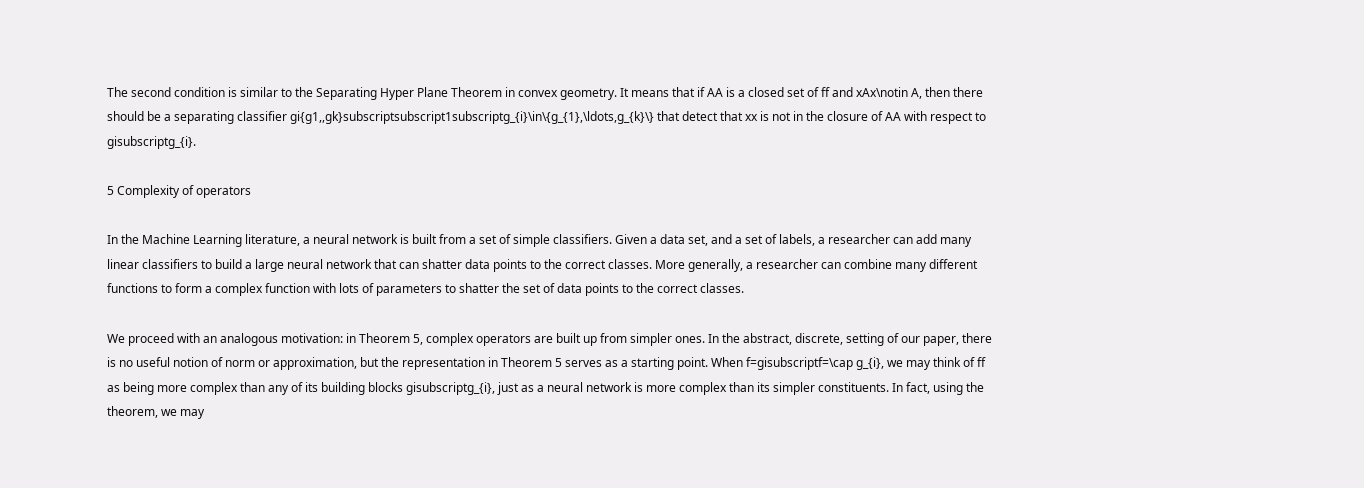The second condition is similar to the Separating Hyper Plane Theorem in convex geometry. It means that if AA is a closed set of ff and xAx\notin A, then there should be a separating classifier gi{g1,,gk}subscriptsubscript1subscriptg_{i}\in\{g_{1},\ldots,g_{k}\} that detect that xx is not in the closure of AA with respect to gisubscriptg_{i}.

5 Complexity of operators

In the Machine Learning literature, a neural network is built from a set of simple classifiers. Given a data set, and a set of labels, a researcher can add many linear classifiers to build a large neural network that can shatter data points to the correct classes. More generally, a researcher can combine many different functions to form a complex function with lots of parameters to shatter the set of data points to the correct classes.

We proceed with an analogous motivation: in Theorem 5, complex operators are built up from simpler ones. In the abstract, discrete, setting of our paper, there is no useful notion of norm or approximation, but the representation in Theorem 5 serves as a starting point. When f=gisubscriptf=\cap g_{i}, we may think of ff as being more complex than any of its building blocks gisubscriptg_{i}, just as a neural network is more complex than its simpler constituents. In fact, using the theorem, we may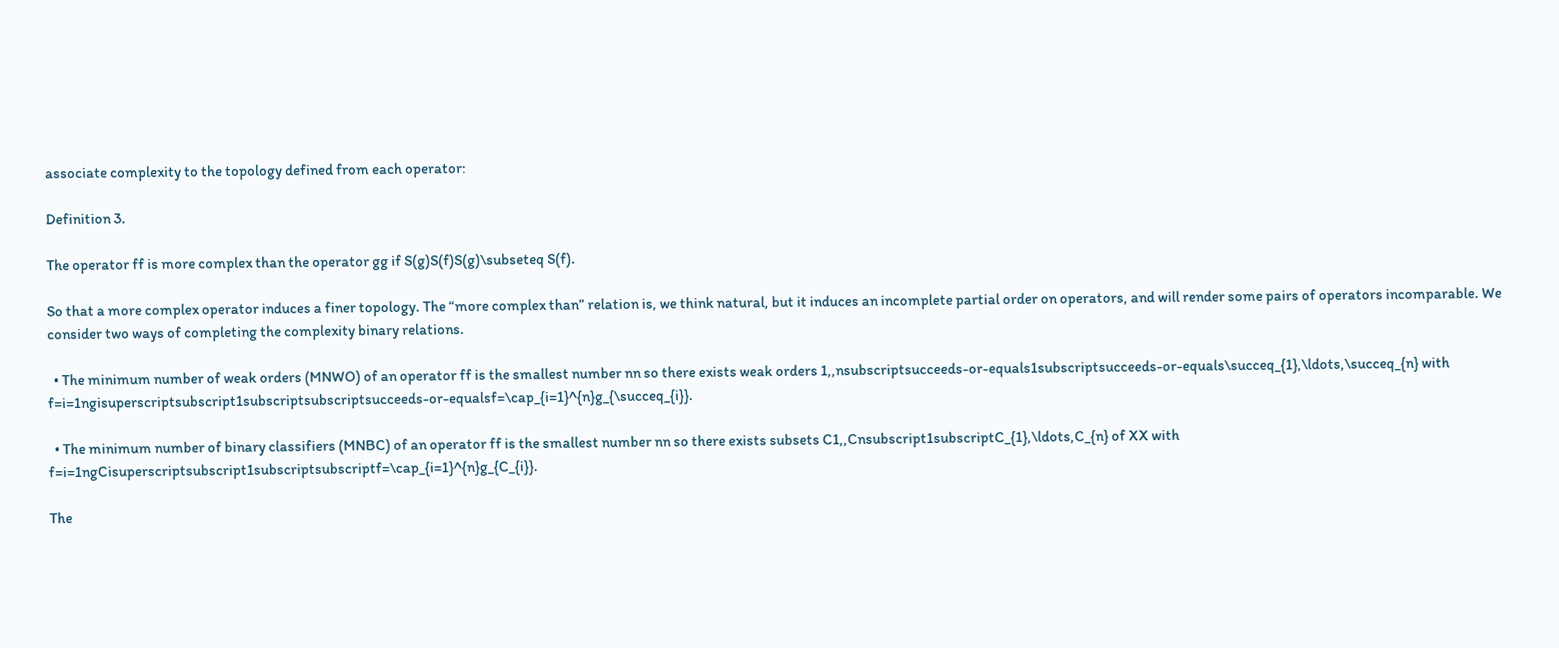associate complexity to the topology defined from each operator:

Definition 3.

The operator ff is more complex than the operator gg if S(g)S(f)S(g)\subseteq S(f).

So that a more complex operator induces a finer topology. The “more complex than” relation is, we think natural, but it induces an incomplete partial order on operators, and will render some pairs of operators incomparable. We consider two ways of completing the complexity binary relations.

  • The minimum number of weak orders (MNWO) of an operator ff is the smallest number nn so there exists weak orders 1,,nsubscriptsucceeds-or-equals1subscriptsucceeds-or-equals\succeq_{1},\ldots,\succeq_{n} with f=i=1ngisuperscriptsubscript1subscriptsubscriptsucceeds-or-equalsf=\cap_{i=1}^{n}g_{\succeq_{i}}.

  • The minimum number of binary classifiers (MNBC) of an operator ff is the smallest number nn so there exists subsets C1,,Cnsubscript1subscriptC_{1},\ldots,C_{n} of XX with f=i=1ngCisuperscriptsubscript1subscriptsubscriptf=\cap_{i=1}^{n}g_{C_{i}}.

The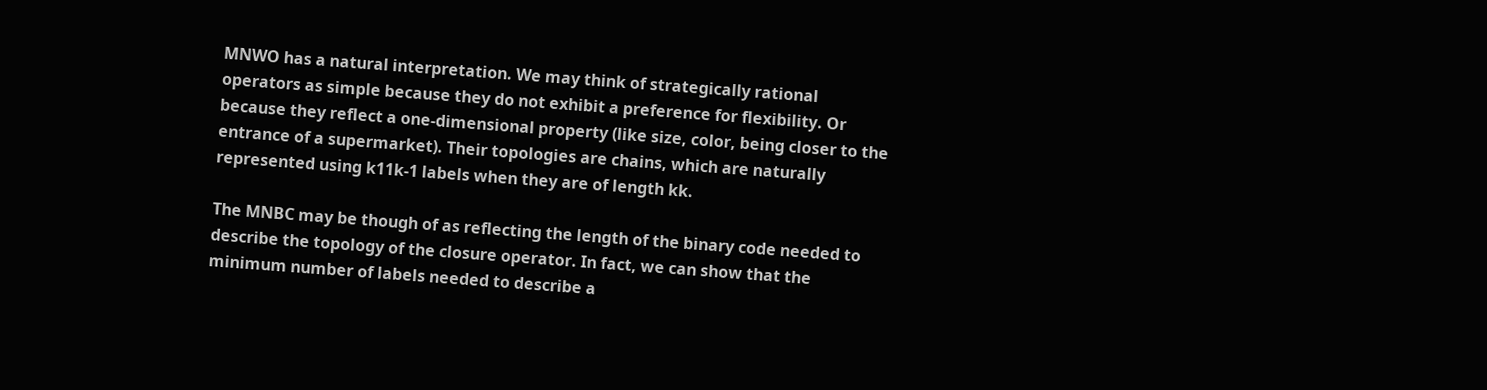MNWO has a natural interpretation. We may think of strategically rational operators as simple because they do not exhibit a preference for flexibility. Or because they reflect a one-dimensional property (like size, color, being closer to the entrance of a supermarket). Their topologies are chains, which are naturally represented using k11k-1 labels when they are of length kk.

The MNBC may be though of as reflecting the length of the binary code needed to describe the topology of the closure operator. In fact, we can show that the minimum number of labels needed to describe a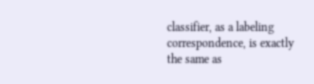classifier, as a labeling correspondence, is exactly the same as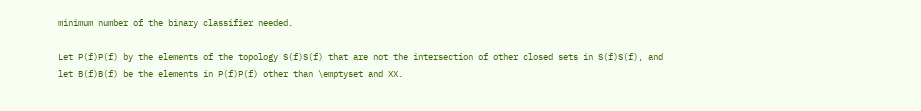minimum number of the binary classifier needed.

Let P(f)P(f) by the elements of the topology S(f)S(f) that are not the intersection of other closed sets in S(f)S(f), and let B(f)B(f) be the elements in P(f)P(f) other than \emptyset and XX.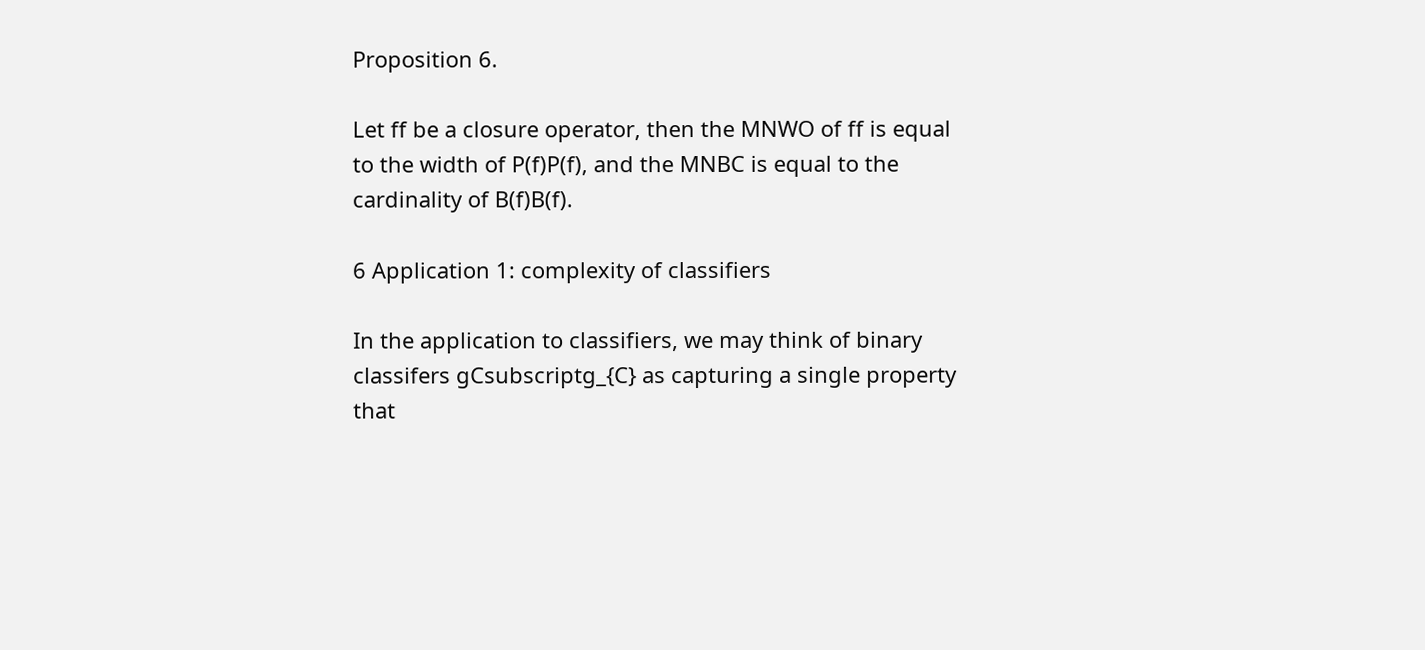Proposition 6.

Let ff be a closure operator, then the MNWO of ff is equal to the width of P(f)P(f), and the MNBC is equal to the cardinality of B(f)B(f).

6 Application 1: complexity of classifiers

In the application to classifiers, we may think of binary classifers gCsubscriptg_{C} as capturing a single property that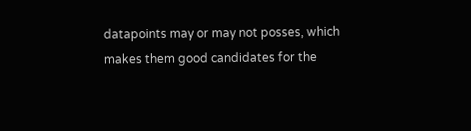datapoints may or may not posses, which makes them good candidates for the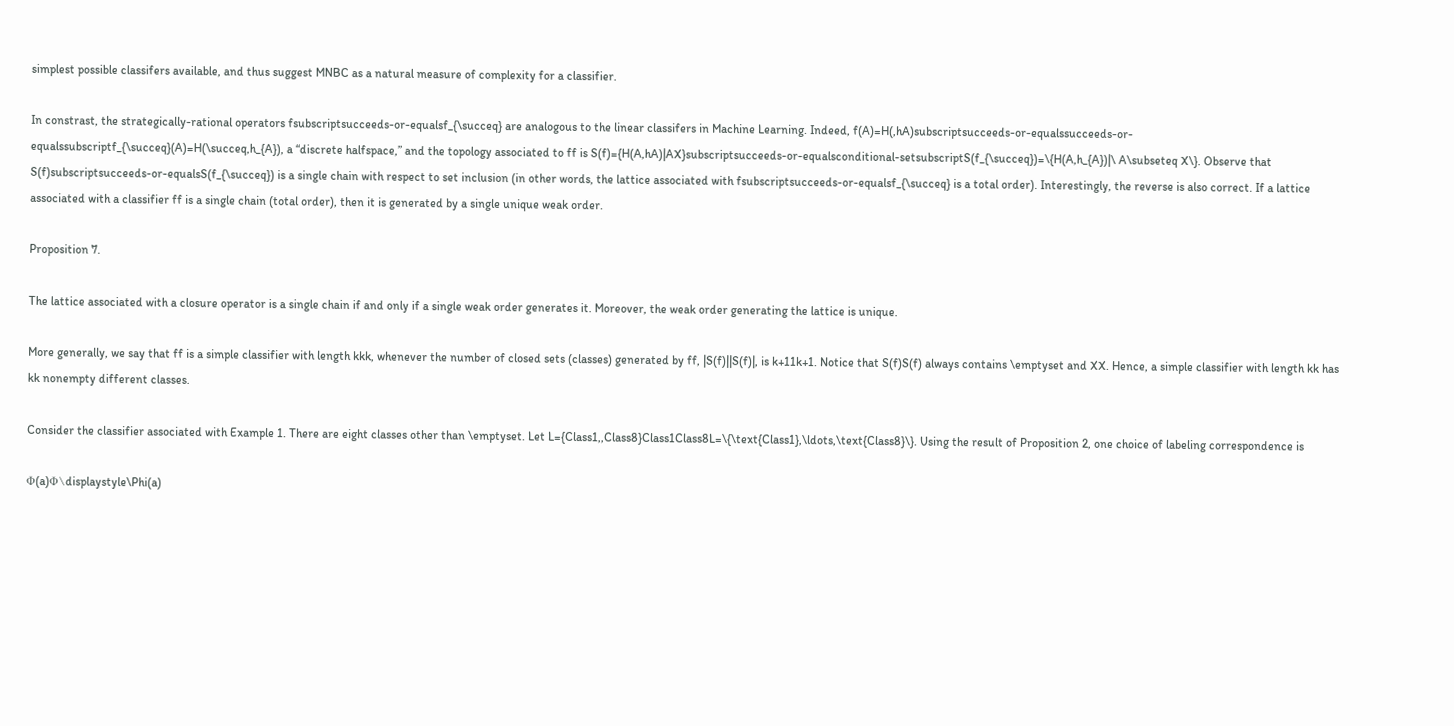simplest possible classifers available, and thus suggest MNBC as a natural measure of complexity for a classifier.

In constrast, the strategically-rational operators fsubscriptsucceeds-or-equalsf_{\succeq} are analogous to the linear classifers in Machine Learning. Indeed, f(A)=H(,hA)subscriptsucceeds-or-equalssucceeds-or-equalssubscriptf_{\succeq}(A)=H(\succeq,h_{A}), a “discrete halfspace,” and the topology associated to ff is S(f)={H(A,hA)|AX}subscriptsucceeds-or-equalsconditional-setsubscriptS(f_{\succeq})=\{H(A,h_{A})|\ A\subseteq X\}. Observe that S(f)subscriptsucceeds-or-equalsS(f_{\succeq}) is a single chain with respect to set inclusion (in other words, the lattice associated with fsubscriptsucceeds-or-equalsf_{\succeq} is a total order). Interestingly, the reverse is also correct. If a lattice associated with a classifier ff is a single chain (total order), then it is generated by a single unique weak order.

Proposition 7.

The lattice associated with a closure operator is a single chain if and only if a single weak order generates it. Moreover, the weak order generating the lattice is unique.

More generally, we say that ff is a simple classifier with length kkk, whenever the number of closed sets (classes) generated by ff, |S(f)||S(f)|, is k+11k+1. Notice that S(f)S(f) always contains \emptyset and XX. Hence, a simple classifier with length kk has kk nonempty different classes.

Consider the classifier associated with Example 1. There are eight classes other than \emptyset. Let L={Class1,,Class8}Class1Class8L=\{\text{Class1},\ldots,\text{Class8}\}. Using the result of Proposition 2, one choice of labeling correspondence is

Φ(a)Φ\displaystyle\Phi(a)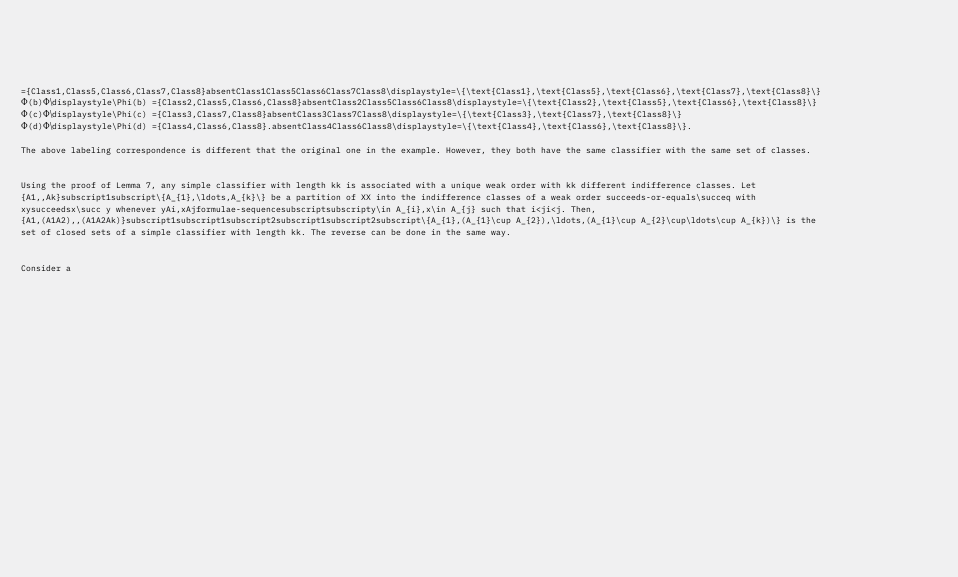={Class1,Class5,Class6,Class7,Class8}absentClass1Class5Class6Class7Class8\displaystyle=\{\text{Class1},\text{Class5},\text{Class6},\text{Class7},\text{Class8}\}
Φ(b)Φ\displaystyle\Phi(b) ={Class2,Class5,Class6,Class8}absentClass2Class5Class6Class8\displaystyle=\{\text{Class2},\text{Class5},\text{Class6},\text{Class8}\}
Φ(c)Φ\displaystyle\Phi(c) ={Class3,Class7,Class8}absentClass3Class7Class8\displaystyle=\{\text{Class3},\text{Class7},\text{Class8}\}
Φ(d)Φ\displaystyle\Phi(d) ={Class4,Class6,Class8}.absentClass4Class6Class8\displaystyle=\{\text{Class4},\text{Class6},\text{Class8}\}.

The above labeling correspondence is different that the original one in the example. However, they both have the same classifier with the same set of classes.


Using the proof of Lemma 7, any simple classifier with length kk is associated with a unique weak order with kk different indifference classes. Let {A1,,Ak}subscript1subscript\{A_{1},\ldots,A_{k}\} be a partition of XX into the indifference classes of a weak order succeeds-or-equals\succeq with xysucceedsx\succ y whenever yAi,xAjformulae-sequencesubscriptsubscripty\in A_{i},x\in A_{j} such that i<ji<j. Then, {A1,(A1A2),,(A1A2Ak)}subscript1subscript1subscript2subscript1subscript2subscript\{A_{1},(A_{1}\cup A_{2}),\ldots,(A_{1}\cup A_{2}\cup\ldots\cup A_{k})\} is the set of closed sets of a simple classifier with length kk. The reverse can be done in the same way.


Consider a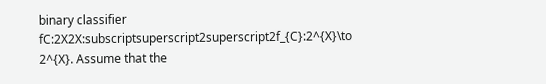binary classifier fC:2X2X:subscriptsuperscript2superscript2f_{C}:2^{X}\to 2^{X}. Assume that the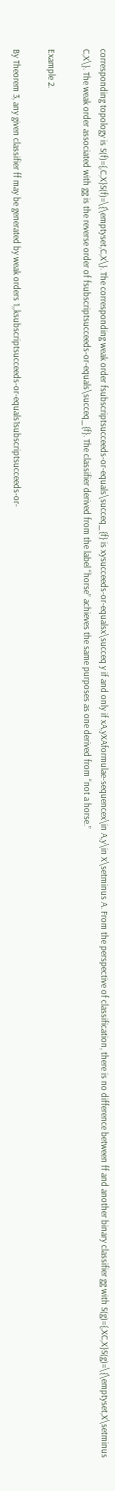corresponding topology is S(f)={,C,X}S(f)=\{\emptyset,C,X\}. The corresponding weak order fsubscriptsucceeds-or-equals\succeq_{f} is xysucceeds-or-equalsx\succeq y if and only if xA,yXAformulae-sequencex\in A,y\in X\setminus A. From the perspective of classification, there is no difference between ff and another binary classifier gg with S(g)={,XC,X}S(g)=\{\emptyset,X\setminus C,X\}. The weak order associated with gg is the reverse order of fsubscriptsucceeds-or-equals\succeq_{f}. The classifier derived from the label “horse” achieves the same purposes as one derived from “not a horse.”

Example 2.

By Theorem 3, any given classifier ff may be generated by weak orders 1,,ksubscriptsucceeds-or-equals1subscriptsucceeds-or-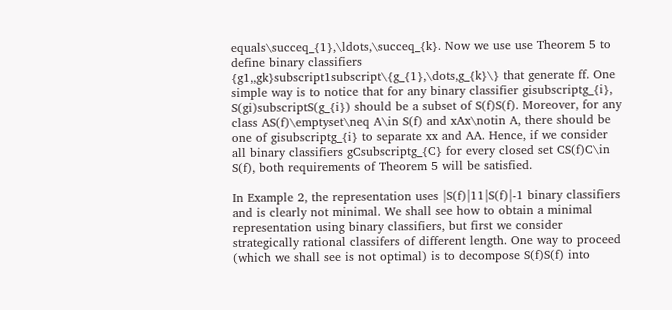equals\succeq_{1},\ldots,\succeq_{k}. Now we use use Theorem 5 to define binary classifiers {g1,,gk}subscript1subscript\{g_{1},\dots,g_{k}\} that generate ff. One simple way is to notice that for any binary classifier gisubscriptg_{i}, S(gi)subscriptS(g_{i}) should be a subset of S(f)S(f). Moreover, for any class AS(f)\emptyset\neq A\in S(f) and xAx\notin A, there should be one of gisubscriptg_{i} to separate xx and AA. Hence, if we consider all binary classifiers gCsubscriptg_{C} for every closed set CS(f)C\in S(f), both requirements of Theorem 5 will be satisfied.

In Example 2, the representation uses |S(f)|11|S(f)|-1 binary classifiers and is clearly not minimal. We shall see how to obtain a minimal representation using binary classifiers, but first we consider strategically rational classifers of different length. One way to proceed (which we shall see is not optimal) is to decompose S(f)S(f) into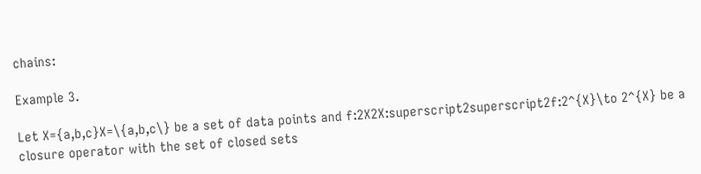chains:

Example 3.

Let X={a,b,c}X=\{a,b,c\} be a set of data points and f:2X2X:superscript2superscript2f:2^{X}\to 2^{X} be a closure operator with the set of closed sets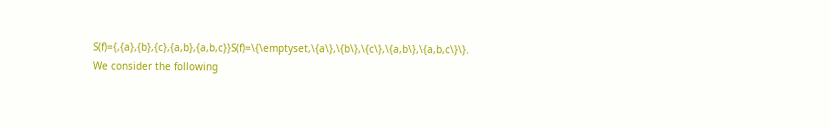S(f)={,{a},{b},{c},{a,b},{a,b,c}}S(f)=\{\emptyset,\{a\},\{b\},\{c\},\{a,b\},\{a,b,c\}\}. We consider the following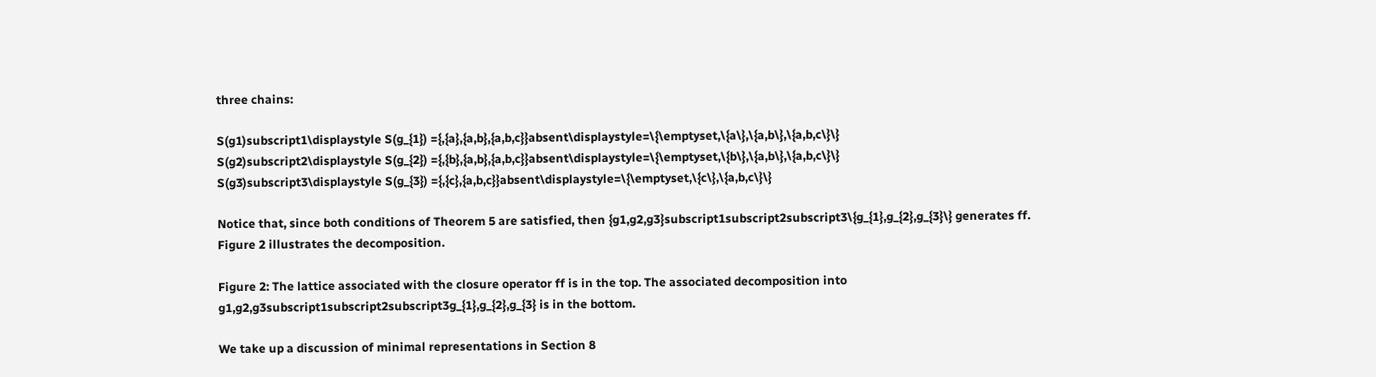three chains:

S(g1)subscript1\displaystyle S(g_{1}) ={,{a},{a,b},{a,b,c}}absent\displaystyle=\{\emptyset,\{a\},\{a,b\},\{a,b,c\}\}
S(g2)subscript2\displaystyle S(g_{2}) ={,{b},{a,b},{a,b,c}}absent\displaystyle=\{\emptyset,\{b\},\{a,b\},\{a,b,c\}\}
S(g3)subscript3\displaystyle S(g_{3}) ={,{c},{a,b,c}}absent\displaystyle=\{\emptyset,\{c\},\{a,b,c\}\}

Notice that, since both conditions of Theorem 5 are satisfied, then {g1,g2,g3}subscript1subscript2subscript3\{g_{1},g_{2},g_{3}\} generates ff. Figure 2 illustrates the decomposition.

Figure 2: The lattice associated with the closure operator ff is in the top. The associated decomposition into g1,g2,g3subscript1subscript2subscript3g_{1},g_{2},g_{3} is in the bottom.

We take up a discussion of minimal representations in Section 8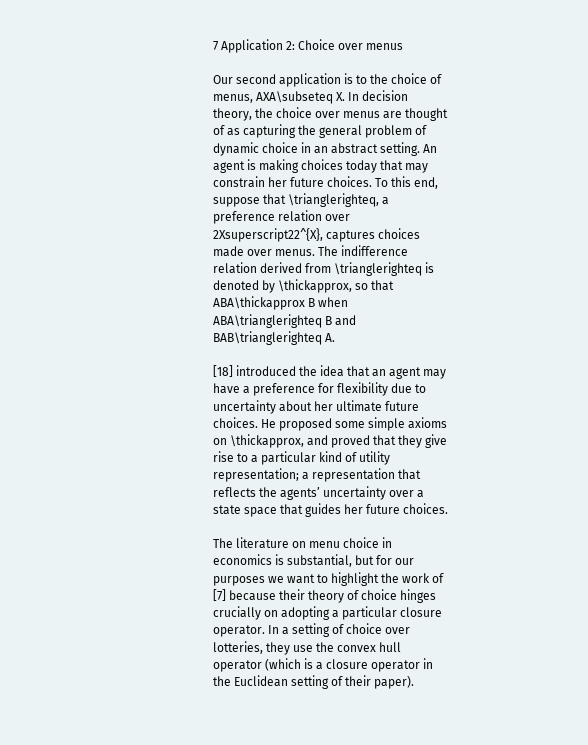7 Application 2: Choice over menus

Our second application is to the choice of menus, AXA\subseteq X. In decision theory, the choice over menus are thought of as capturing the general problem of dynamic choice in an abstract setting. An agent is making choices today that may constrain her future choices. To this end, suppose that \trianglerighteq, a preference relation over 2Xsuperscript22^{X}, captures choices made over menus. The indifference relation derived from \trianglerighteq is denoted by \thickapprox, so that ABA\thickapprox B when ABA\trianglerighteq B and BAB\trianglerighteq A.

[18] introduced the idea that an agent may have a preference for flexibility due to uncertainty about her ultimate future choices. He proposed some simple axioms on \thickapprox, and proved that they give rise to a particular kind of utility representation; a representation that reflects the agents’ uncertainty over a state space that guides her future choices.

The literature on menu choice in economics is substantial, but for our purposes we want to highlight the work of [7] because their theory of choice hinges crucially on adopting a particular closure operator. In a setting of choice over lotteries, they use the convex hull operator (which is a closure operator in the Euclidean setting of their paper).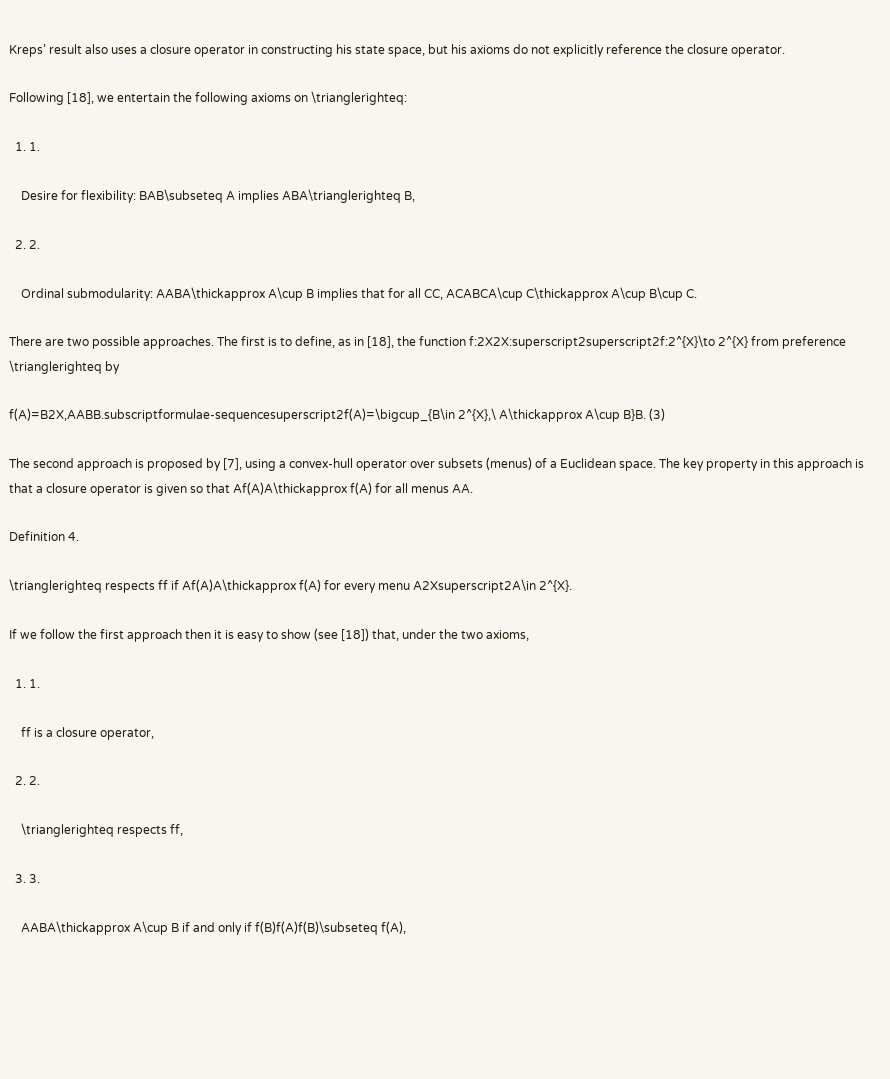Kreps’ result also uses a closure operator in constructing his state space, but his axioms do not explicitly reference the closure operator.

Following [18], we entertain the following axioms on \trianglerighteq:

  1. 1.

    Desire for flexibility: BAB\subseteq A implies ABA\trianglerighteq B,

  2. 2.

    Ordinal submodularity: AABA\thickapprox A\cup B implies that for all CC, ACABCA\cup C\thickapprox A\cup B\cup C.

There are two possible approaches. The first is to define, as in [18], the function f:2X2X:superscript2superscript2f:2^{X}\to 2^{X} from preference \trianglerighteq by

f(A)=B2X,AABB.subscriptformulae-sequencesuperscript2f(A)=\bigcup_{B\in 2^{X},\ A\thickapprox A\cup B}B. (3)

The second approach is proposed by [7], using a convex-hull operator over subsets (menus) of a Euclidean space. The key property in this approach is that a closure operator is given so that Af(A)A\thickapprox f(A) for all menus AA.

Definition 4.

\trianglerighteq respects ff if Af(A)A\thickapprox f(A) for every menu A2Xsuperscript2A\in 2^{X}.

If we follow the first approach then it is easy to show (see [18]) that, under the two axioms,

  1. 1.

    ff is a closure operator,

  2. 2.

    \trianglerighteq respects ff,

  3. 3.

    AABA\thickapprox A\cup B if and only if f(B)f(A)f(B)\subseteq f(A),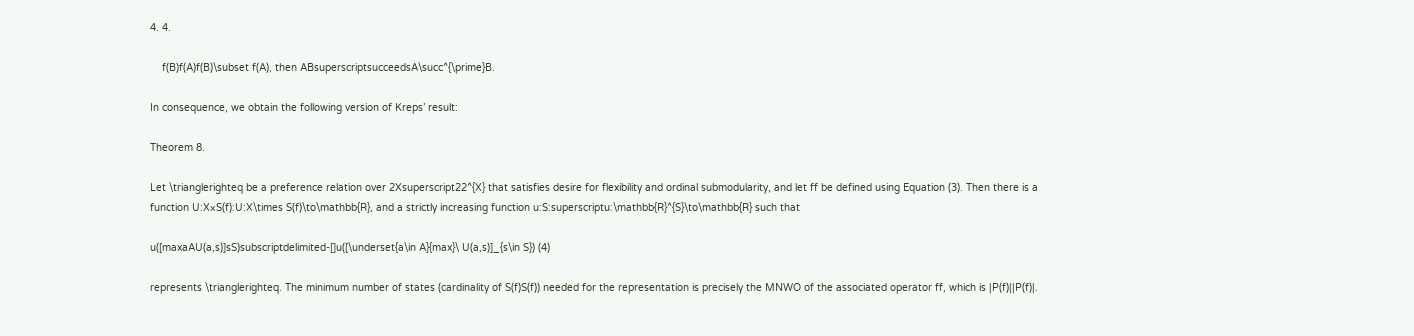4. 4.

    f(B)f(A)f(B)\subset f(A), then ABsuperscriptsucceedsA\succ^{\prime}B.

In consequence, we obtain the following version of Kreps’ result:

Theorem 8.

Let \trianglerighteq be a preference relation over 2Xsuperscript22^{X} that satisfies desire for flexibility and ordinal submodularity, and let ff be defined using Equation (3). Then there is a function U:X×S(f):U:X\times S(f)\to\mathbb{R}, and a strictly increasing function u:S:superscriptu:\mathbb{R}^{S}\to\mathbb{R} such that

u([maxaAU(a,s)]sS)subscriptdelimited-[]u([\underset{a\in A}{max}\ U(a,s)]_{s\in S}) (4)

represents \trianglerighteq. The minimum number of states (cardinality of S(f)S(f)) needed for the representation is precisely the MNWO of the associated operator ff, which is |P(f)||P(f)|.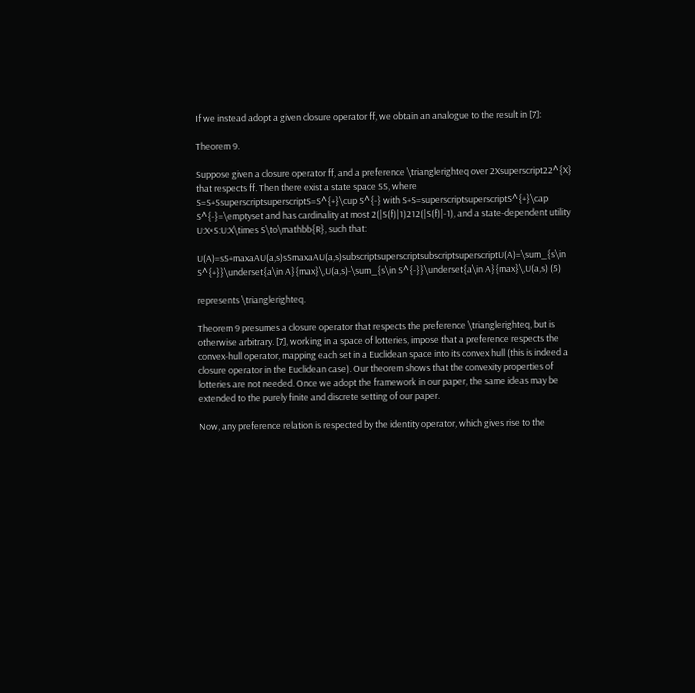If we instead adopt a given closure operator ff, we obtain an analogue to the result in [7]:

Theorem 9.

Suppose given a closure operator ff, and a preference \trianglerighteq over 2Xsuperscript22^{X} that respects ff. Then there exist a state space SS, where S=S+SsuperscriptsuperscriptS=S^{+}\cup S^{-} with S+S=superscriptsuperscriptS^{+}\cap S^{-}=\emptyset and has cardinality at most 2(|S(f)|1)212(|S(f)|-1), and a state-dependent utility U:X×S:U:X\times S\to\mathbb{R}, such that:

U(A)=sS+maxaAU(a,s)sSmaxaAU(a,s)subscriptsuperscriptsubscriptsuperscriptU(A)=\sum_{s\in S^{+}}\underset{a\in A}{max}\,U(a,s)-\sum_{s\in S^{-}}\underset{a\in A}{max}\,U(a,s) (5)

represents \trianglerighteq.

Theorem 9 presumes a closure operator that respects the preference \trianglerighteq, but is otherwise arbitrary. [7], working in a space of lotteries, impose that a preference respects the convex-hull operator, mapping each set in a Euclidean space into its convex hull (this is indeed a closure operator in the Euclidean case). Our theorem shows that the convexity properties of lotteries are not needed. Once we adopt the framework in our paper, the same ideas may be extended to the purely finite and discrete setting of our paper.

Now, any preference relation is respected by the identity operator, which gives rise to the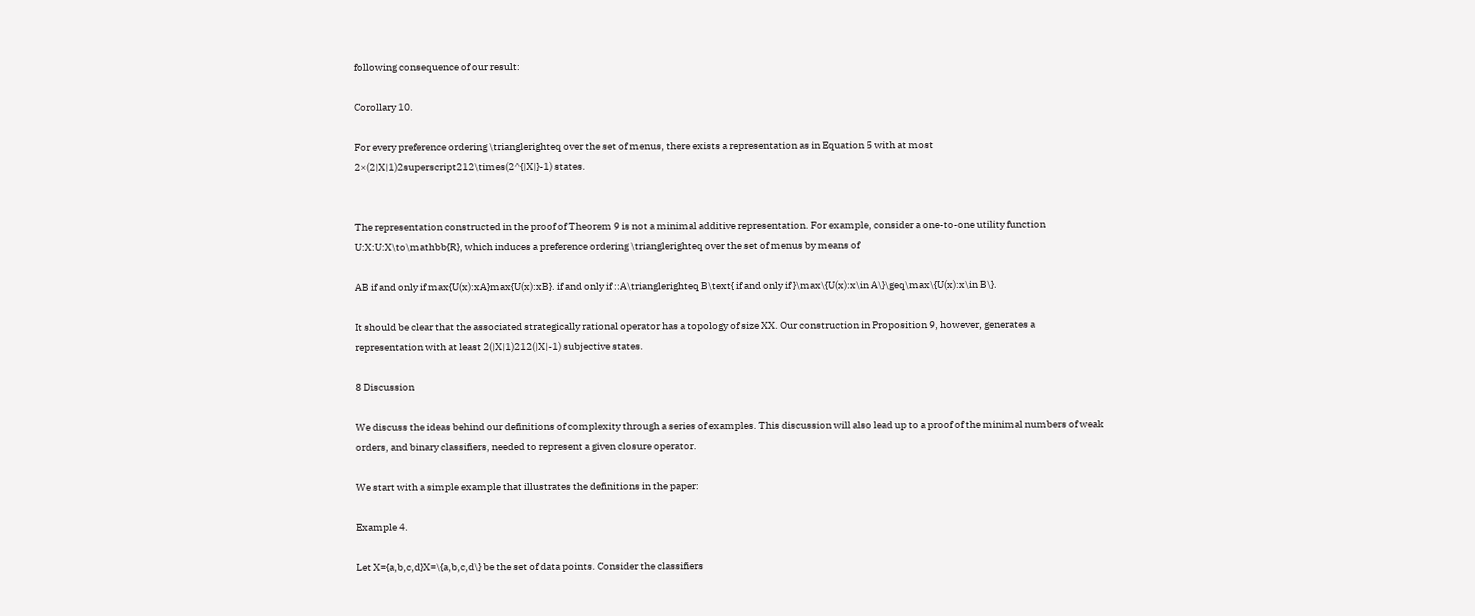following consequence of our result:

Corollary 10.

For every preference ordering \trianglerighteq over the set of menus, there exists a representation as in Equation 5 with at most 2×(2|X|1)2superscript212\times(2^{|X|}-1) states.


The representation constructed in the proof of Theorem 9 is not a minimal additive representation. For example, consider a one-to-one utility function U:X:U:X\to\mathbb{R}, which induces a preference ordering \trianglerighteq over the set of menus by means of

AB if and only if max{U(x):xA}max{U(x):xB}. if and only if ::A\trianglerighteq B\text{ if and only if }\max\{U(x):x\in A\}\geq\max\{U(x):x\in B\}.

It should be clear that the associated strategically rational operator has a topology of size XX. Our construction in Proposition 9, however, generates a representation with at least 2(|X|1)212(|X|-1) subjective states.

8 Discussion

We discuss the ideas behind our definitions of complexity through a series of examples. This discussion will also lead up to a proof of the minimal numbers of weak orders, and binary classifiers, needed to represent a given closure operator.

We start with a simple example that illustrates the definitions in the paper:

Example 4.

Let X={a,b,c,d}X=\{a,b,c,d\} be the set of data points. Consider the classifiers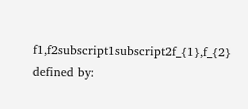f1,f2subscript1subscript2f_{1},f_{2} defined by: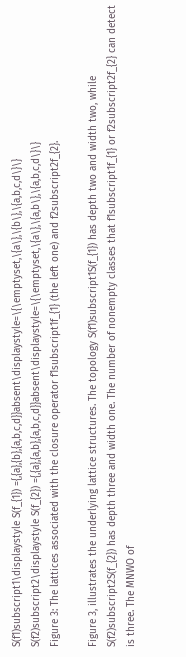S(f1)subscript1\displaystyle S(f_{1}) ={,{a},{b},{a,b,c,d}}absent\displaystyle=\{\emptyset,\{a\},\{b\},\{a,b,c,d\}\}
S(f2)subscript2\displaystyle S(f_{2}) ={,{a},{a,b},{a,b,c,d}}absent\displaystyle=\{\emptyset,\{a\},\{a,b\},\{a,b,c,d\}\}
Figure 3: The lattices associated with the closure operator f1subscript1f_{1} (the left one) and f2subscript2f_{2}.

Figure 3, illustrates the underlying lattice structures. The topology S(f1)subscript1S(f_{1}) has depth two and width two, while S(f2)subscript2S(f_{2}) has depth three and width one. The number of nonempty classes that f1subscript1f_{1} or f2subscript2f_{2} can detect is three. The MNWO of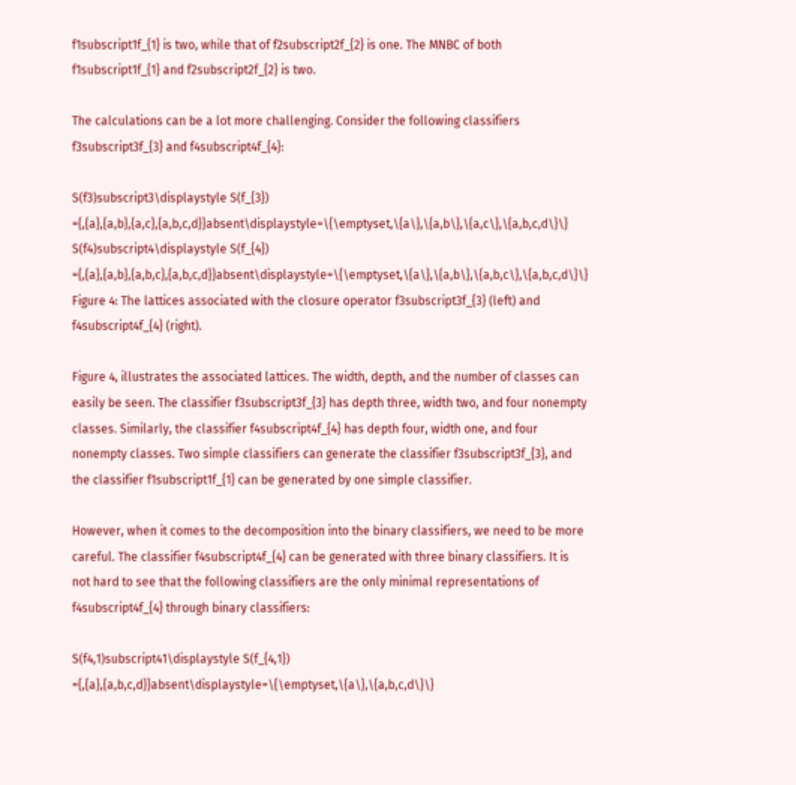f1subscript1f_{1} is two, while that of f2subscript2f_{2} is one. The MNBC of both f1subscript1f_{1} and f2subscript2f_{2} is two.

The calculations can be a lot more challenging. Consider the following classifiers f3subscript3f_{3} and f4subscript4f_{4}:

S(f3)subscript3\displaystyle S(f_{3}) ={,{a},{a,b},{a,c},{a,b,c,d}}absent\displaystyle=\{\emptyset,\{a\},\{a,b\},\{a,c\},\{a,b,c,d\}\}
S(f4)subscript4\displaystyle S(f_{4}) ={,{a},{a,b},{a,b,c},{a,b,c,d}}absent\displaystyle=\{\emptyset,\{a\},\{a,b\},\{a,b,c\},\{a,b,c,d\}\}
Figure 4: The lattices associated with the closure operator f3subscript3f_{3} (left) and f4subscript4f_{4} (right).

Figure 4, illustrates the associated lattices. The width, depth, and the number of classes can easily be seen. The classifier f3subscript3f_{3} has depth three, width two, and four nonempty classes. Similarly, the classifier f4subscript4f_{4} has depth four, width one, and four nonempty classes. Two simple classifiers can generate the classifier f3subscript3f_{3}, and the classifier f1subscript1f_{1} can be generated by one simple classifier.

However, when it comes to the decomposition into the binary classifiers, we need to be more careful. The classifier f4subscript4f_{4} can be generated with three binary classifiers. It is not hard to see that the following classifiers are the only minimal representations of f4subscript4f_{4} through binary classifiers:

S(f4,1)subscript41\displaystyle S(f_{4,1}) ={,{a},{a,b,c,d}}absent\displaystyle=\{\emptyset,\{a\},\{a,b,c,d\}\}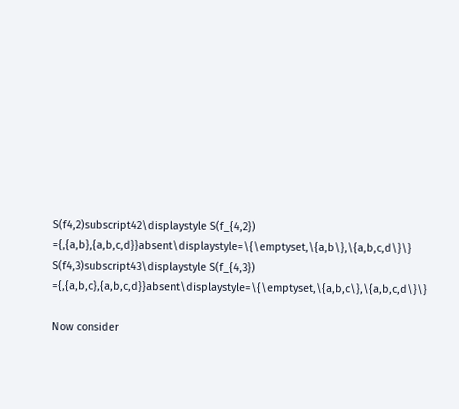S(f4,2)subscript42\displaystyle S(f_{4,2}) ={,{a,b},{a,b,c,d}}absent\displaystyle=\{\emptyset,\{a,b\},\{a,b,c,d\}\}
S(f4,3)subscript43\displaystyle S(f_{4,3}) ={,{a,b,c},{a,b,c,d}}absent\displaystyle=\{\emptyset,\{a,b,c\},\{a,b,c,d\}\}

Now consider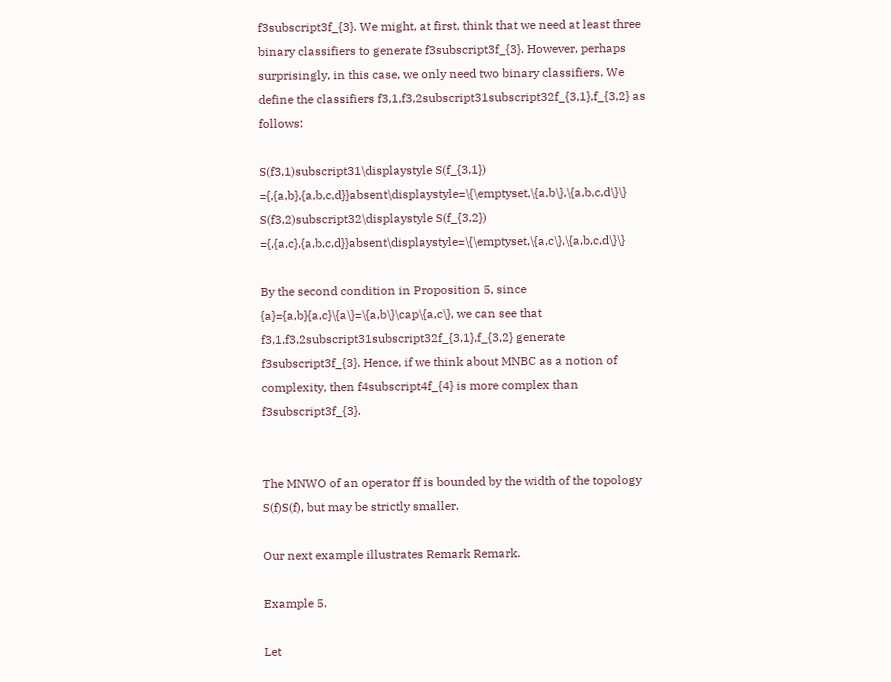f3subscript3f_{3}. We might, at first, think that we need at least three binary classifiers to generate f3subscript3f_{3}. However, perhaps surprisingly, in this case, we only need two binary classifiers. We define the classifiers f3,1,f3,2subscript31subscript32f_{3,1},f_{3,2} as follows:

S(f3,1)subscript31\displaystyle S(f_{3,1}) ={,{a,b},{a,b,c,d}}absent\displaystyle=\{\emptyset,\{a,b\},\{a,b,c,d\}\}
S(f3,2)subscript32\displaystyle S(f_{3,2}) ={,{a,c},{a,b,c,d}}absent\displaystyle=\{\emptyset,\{a,c\},\{a,b,c,d\}\}

By the second condition in Proposition 5, since {a}={a,b}{a,c}\{a\}=\{a,b\}\cap\{a,c\}, we can see that f3,1,f3,2subscript31subscript32f_{3,1},f_{3,2} generate f3subscript3f_{3}. Hence, if we think about MNBC as a notion of complexity, then f4subscript4f_{4} is more complex than f3subscript3f_{3}.


The MNWO of an operator ff is bounded by the width of the topology S(f)S(f), but may be strictly smaller.

Our next example illustrates Remark Remark.

Example 5.

Let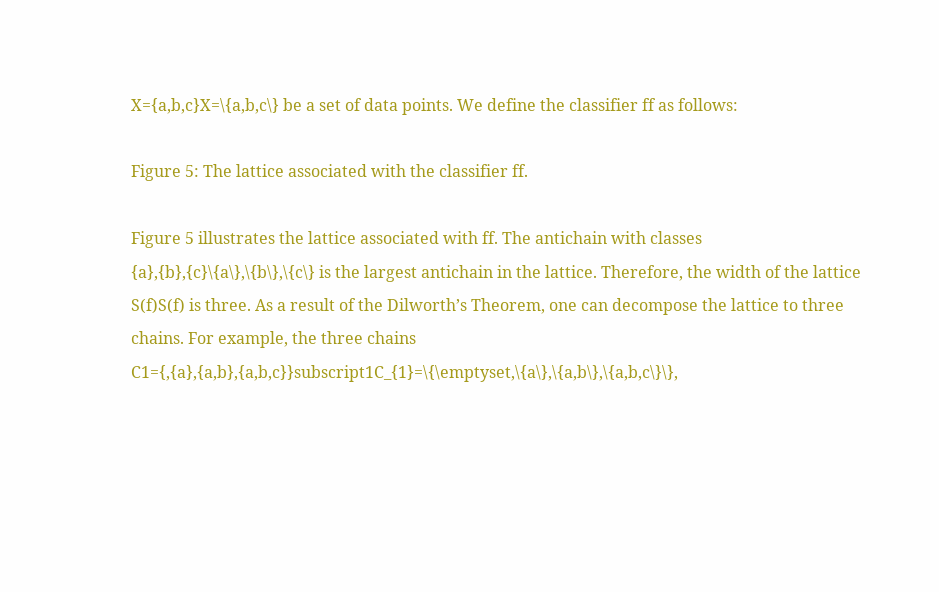X={a,b,c}X=\{a,b,c\} be a set of data points. We define the classifier ff as follows:

Figure 5: The lattice associated with the classifier ff.

Figure 5 illustrates the lattice associated with ff. The antichain with classes {a},{b},{c}\{a\},\{b\},\{c\} is the largest antichain in the lattice. Therefore, the width of the lattice S(f)S(f) is three. As a result of the Dilworth’s Theorem, one can decompose the lattice to three chains. For example, the three chains C1={,{a},{a,b},{a,b,c}}subscript1C_{1}=\{\emptyset,\{a\},\{a,b\},\{a,b,c\}\},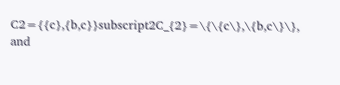C2={{c},{b,c}}subscript2C_{2}=\{\{c\},\{b,c\}\}, and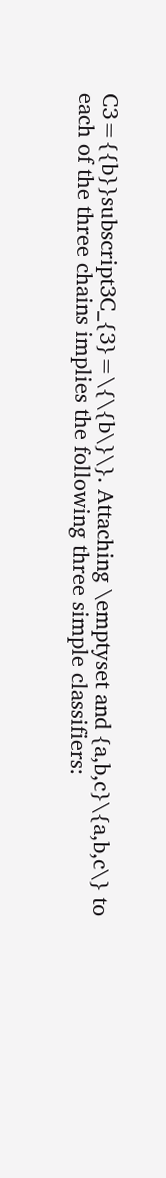C3={{b}}subscript3C_{3}=\{\{b\}\}. Attaching \emptyset and {a,b,c}\{a,b,c\} to each of the three chains implies the following three simple classifiers: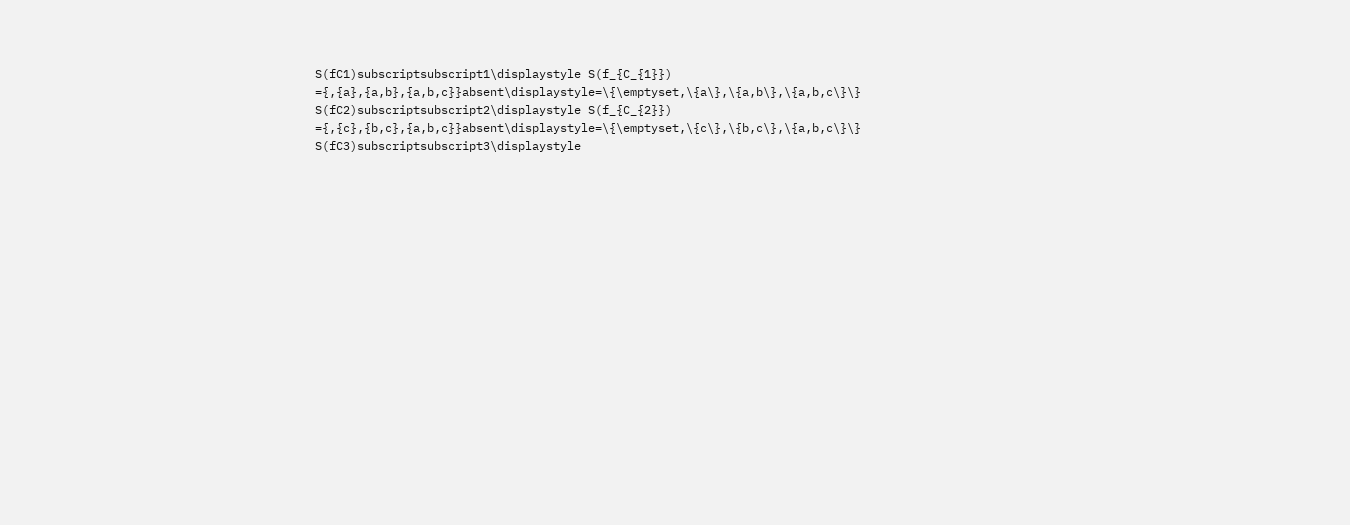S(fC1)subscriptsubscript1\displaystyle S(f_{C_{1}}) ={,{a},{a,b},{a,b,c}}absent\displaystyle=\{\emptyset,\{a\},\{a,b\},\{a,b,c\}\}
S(fC2)subscriptsubscript2\displaystyle S(f_{C_{2}}) ={,{c},{b,c},{a,b,c}}absent\displaystyle=\{\emptyset,\{c\},\{b,c\},\{a,b,c\}\}
S(fC3)subscriptsubscript3\displaystyle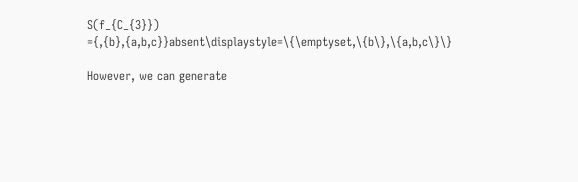S(f_{C_{3}}) ={,{b},{a,b,c}}absent\displaystyle=\{\emptyset,\{b\},\{a,b,c\}\}

However, we can generate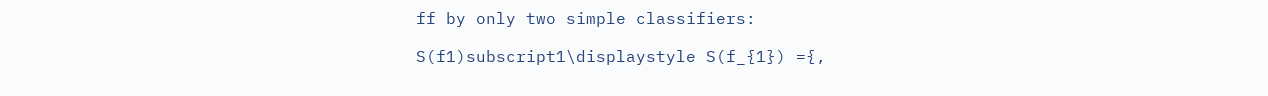ff by only two simple classifiers:

S(f1)subscript1\displaystyle S(f_{1}) ={,